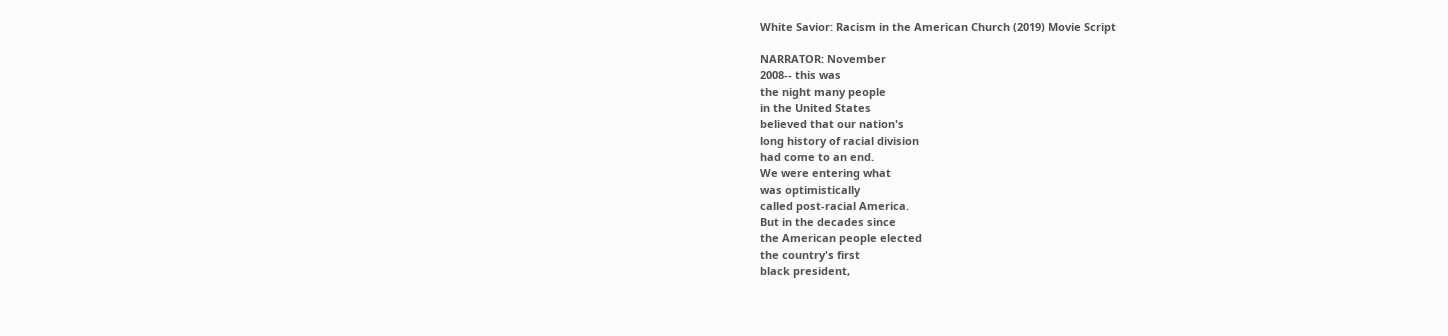White Savior: Racism in the American Church (2019) Movie Script

NARRATOR: November
2008-- this was
the night many people
in the United States
believed that our nation's
long history of racial division
had come to an end.
We were entering what
was optimistically
called post-racial America.
But in the decades since
the American people elected
the country's first
black president,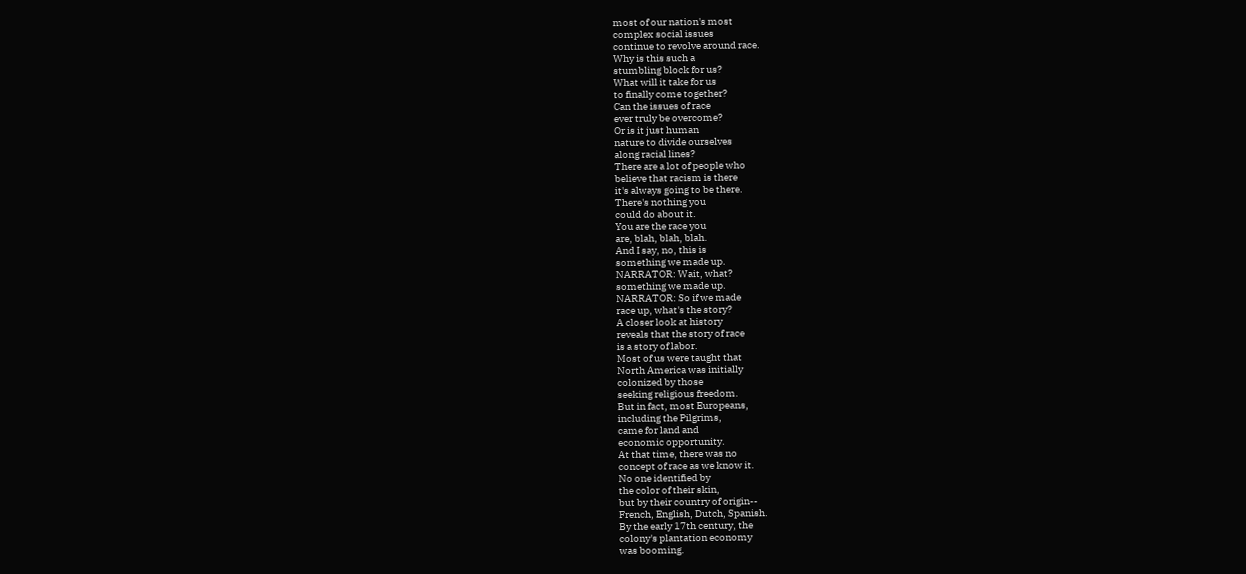most of our nation's most
complex social issues
continue to revolve around race.
Why is this such a
stumbling block for us?
What will it take for us
to finally come together?
Can the issues of race
ever truly be overcome?
Or is it just human
nature to divide ourselves
along racial lines?
There are a lot of people who
believe that racism is there
it's always going to be there.
There's nothing you
could do about it.
You are the race you
are, blah, blah, blah.
And I say, no, this is
something we made up.
NARRATOR: Wait, what?
something we made up.
NARRATOR: So if we made
race up, what's the story?
A closer look at history
reveals that the story of race
is a story of labor.
Most of us were taught that
North America was initially
colonized by those
seeking religious freedom.
But in fact, most Europeans,
including the Pilgrims,
came for land and
economic opportunity.
At that time, there was no
concept of race as we know it.
No one identified by
the color of their skin,
but by their country of origin--
French, English, Dutch, Spanish.
By the early 17th century, the
colony's plantation economy
was booming.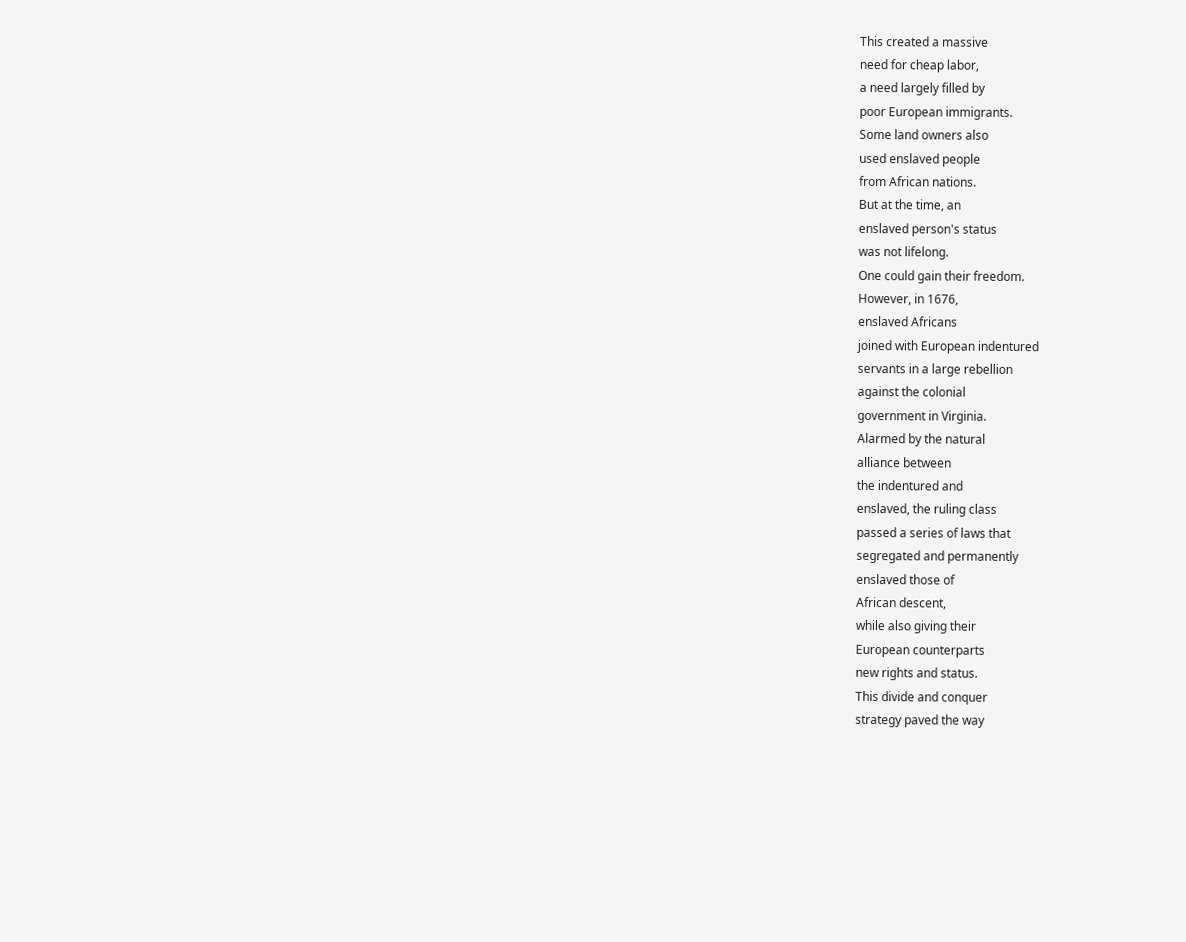This created a massive
need for cheap labor,
a need largely filled by
poor European immigrants.
Some land owners also
used enslaved people
from African nations.
But at the time, an
enslaved person's status
was not lifelong.
One could gain their freedom.
However, in 1676,
enslaved Africans
joined with European indentured
servants in a large rebellion
against the colonial
government in Virginia.
Alarmed by the natural
alliance between
the indentured and
enslaved, the ruling class
passed a series of laws that
segregated and permanently
enslaved those of
African descent,
while also giving their
European counterparts
new rights and status.
This divide and conquer
strategy paved the way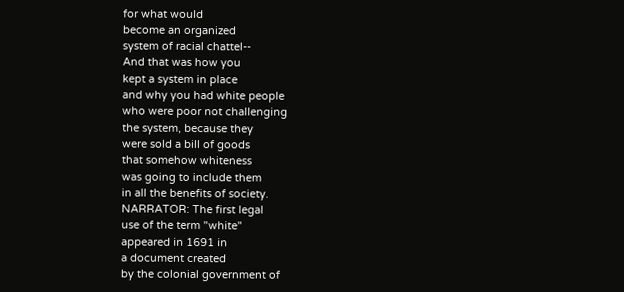for what would
become an organized
system of racial chattel--
And that was how you
kept a system in place
and why you had white people
who were poor not challenging
the system, because they
were sold a bill of goods
that somehow whiteness
was going to include them
in all the benefits of society.
NARRATOR: The first legal
use of the term "white"
appeared in 1691 in
a document created
by the colonial government of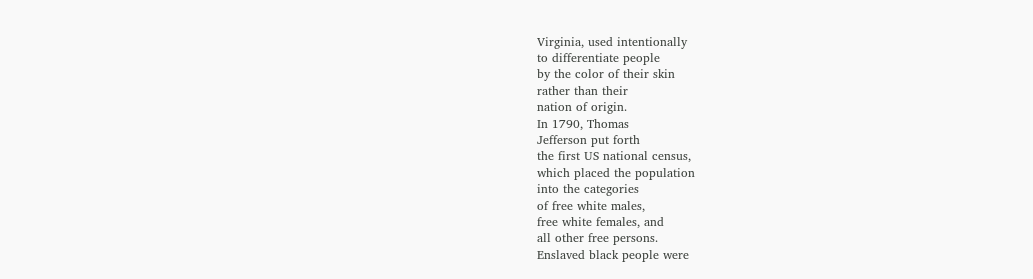Virginia, used intentionally
to differentiate people
by the color of their skin
rather than their
nation of origin.
In 1790, Thomas
Jefferson put forth
the first US national census,
which placed the population
into the categories
of free white males,
free white females, and
all other free persons.
Enslaved black people were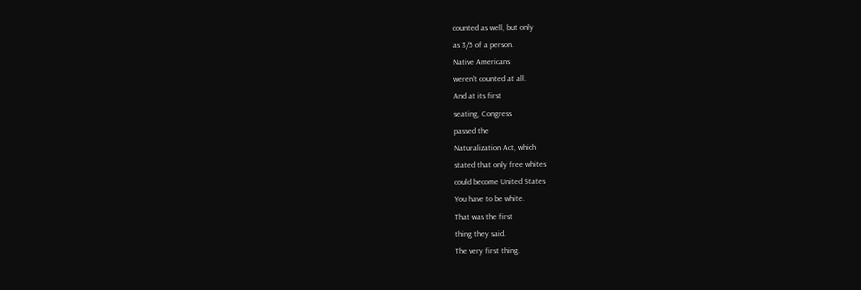counted as well, but only
as 3/5 of a person.
Native Americans
weren't counted at all.
And at its first
seating, Congress
passed the
Naturalization Act, which
stated that only free whites
could become United States
You have to be white.
That was the first
thing they said.
The very first thing.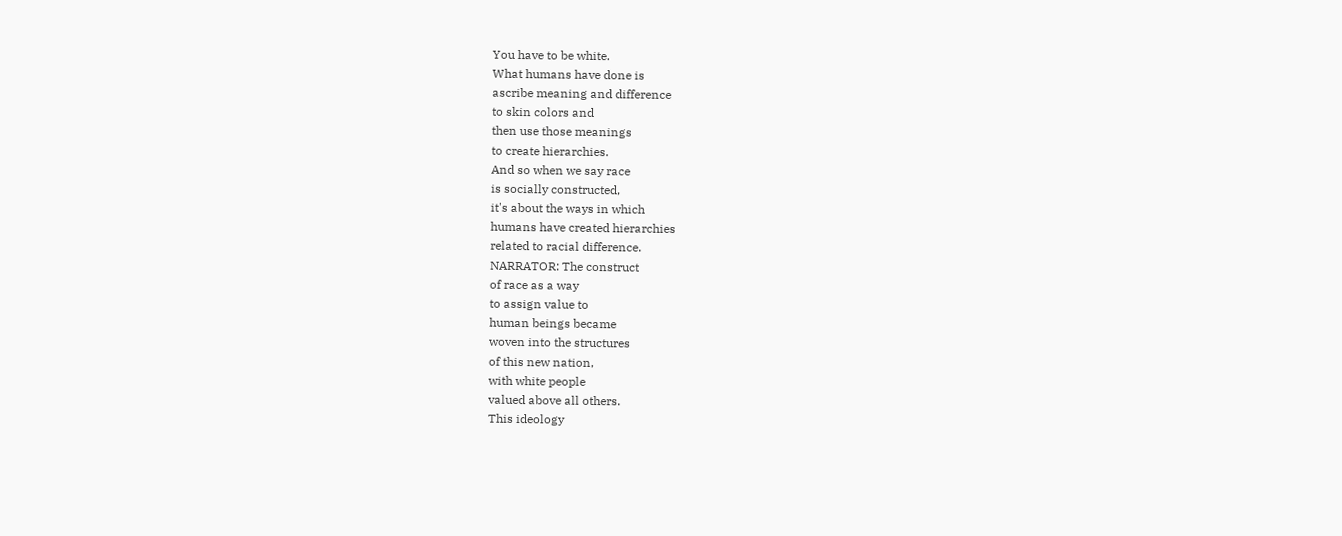You have to be white.
What humans have done is
ascribe meaning and difference
to skin colors and
then use those meanings
to create hierarchies.
And so when we say race
is socially constructed,
it's about the ways in which
humans have created hierarchies
related to racial difference.
NARRATOR: The construct
of race as a way
to assign value to
human beings became
woven into the structures
of this new nation,
with white people
valued above all others.
This ideology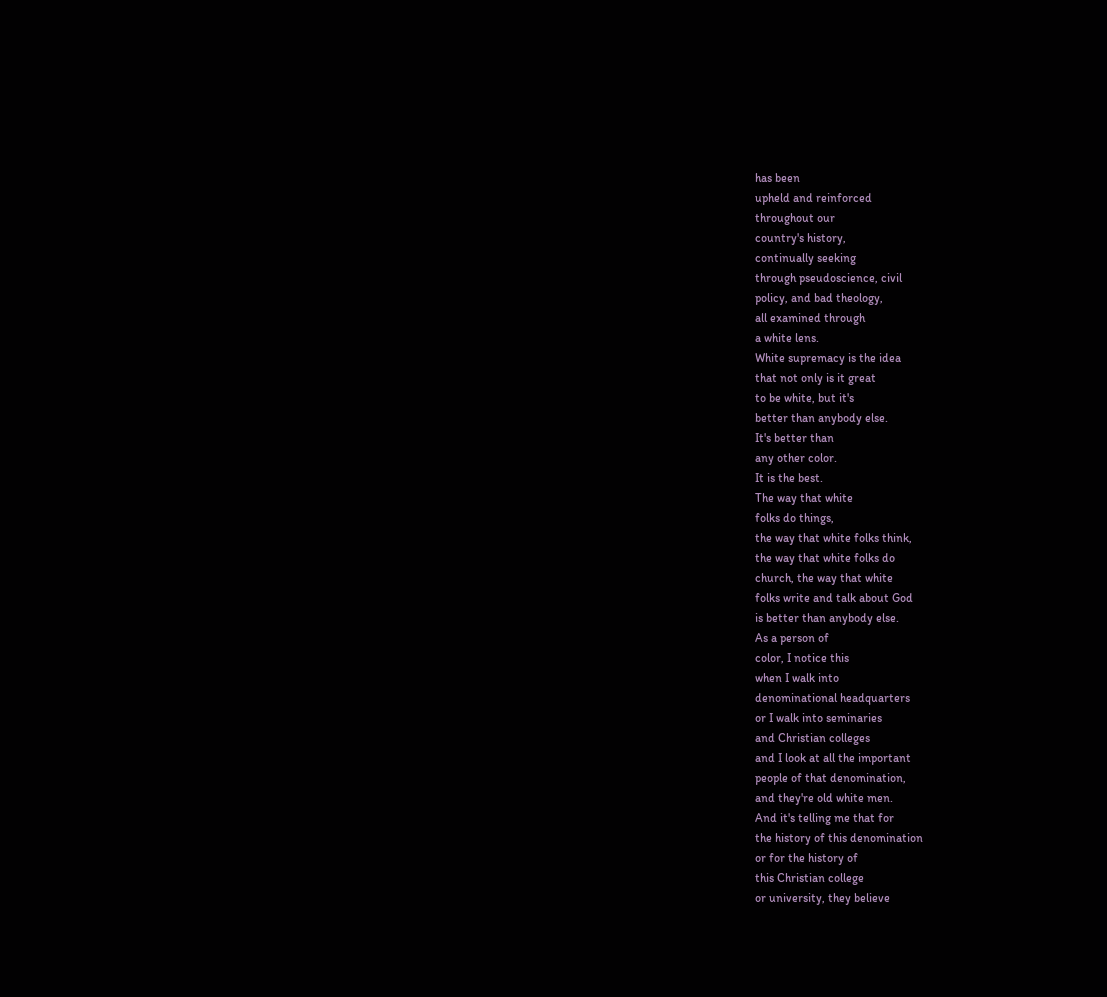has been
upheld and reinforced
throughout our
country's history,
continually seeking
through pseudoscience, civil
policy, and bad theology,
all examined through
a white lens.
White supremacy is the idea
that not only is it great
to be white, but it's
better than anybody else.
It's better than
any other color.
It is the best.
The way that white
folks do things,
the way that white folks think,
the way that white folks do
church, the way that white
folks write and talk about God
is better than anybody else.
As a person of
color, I notice this
when I walk into
denominational headquarters
or I walk into seminaries
and Christian colleges
and I look at all the important
people of that denomination,
and they're old white men.
And it's telling me that for
the history of this denomination
or for the history of
this Christian college
or university, they believe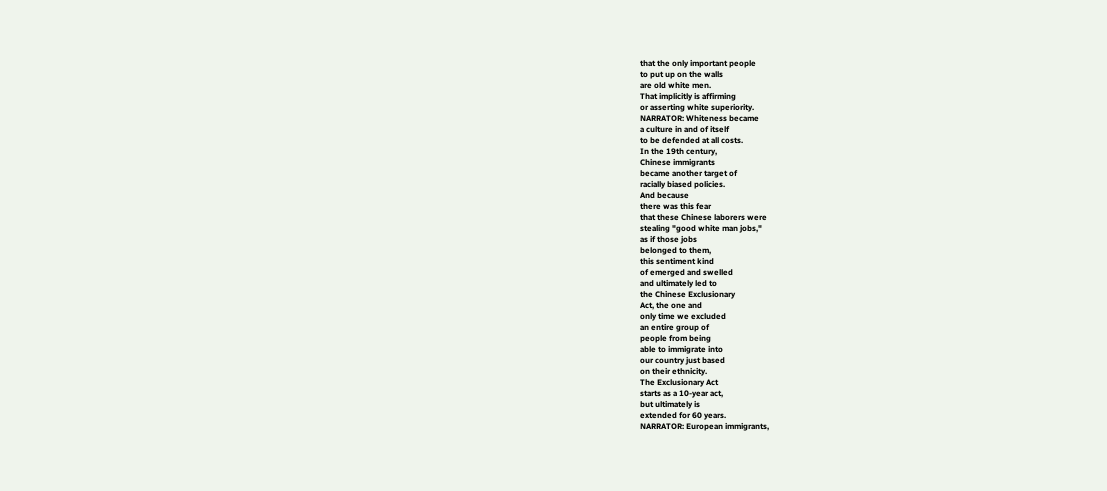that the only important people
to put up on the walls
are old white men.
That implicitly is affirming
or asserting white superiority.
NARRATOR: Whiteness became
a culture in and of itself
to be defended at all costs.
In the 19th century,
Chinese immigrants
became another target of
racially biased policies.
And because
there was this fear
that these Chinese laborers were
stealing "good white man jobs,"
as if those jobs
belonged to them,
this sentiment kind
of emerged and swelled
and ultimately led to
the Chinese Exclusionary
Act, the one and
only time we excluded
an entire group of
people from being
able to immigrate into
our country just based
on their ethnicity.
The Exclusionary Act
starts as a 10-year act,
but ultimately is
extended for 60 years.
NARRATOR: European immigrants,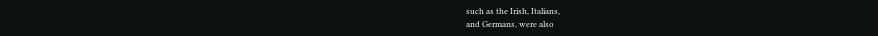such as the Irish, Italians,
and Germans, were also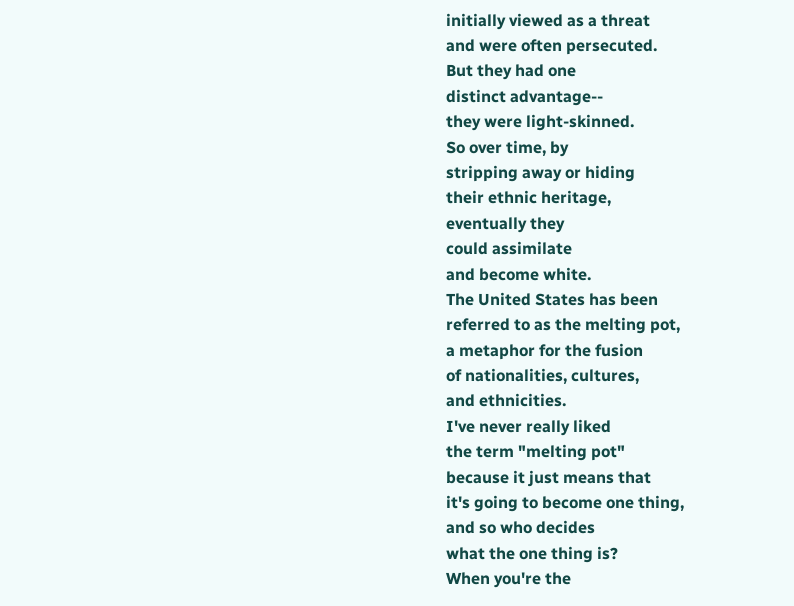initially viewed as a threat
and were often persecuted.
But they had one
distinct advantage--
they were light-skinned.
So over time, by
stripping away or hiding
their ethnic heritage,
eventually they
could assimilate
and become white.
The United States has been
referred to as the melting pot,
a metaphor for the fusion
of nationalities, cultures,
and ethnicities.
I've never really liked
the term "melting pot"
because it just means that
it's going to become one thing,
and so who decides
what the one thing is?
When you're the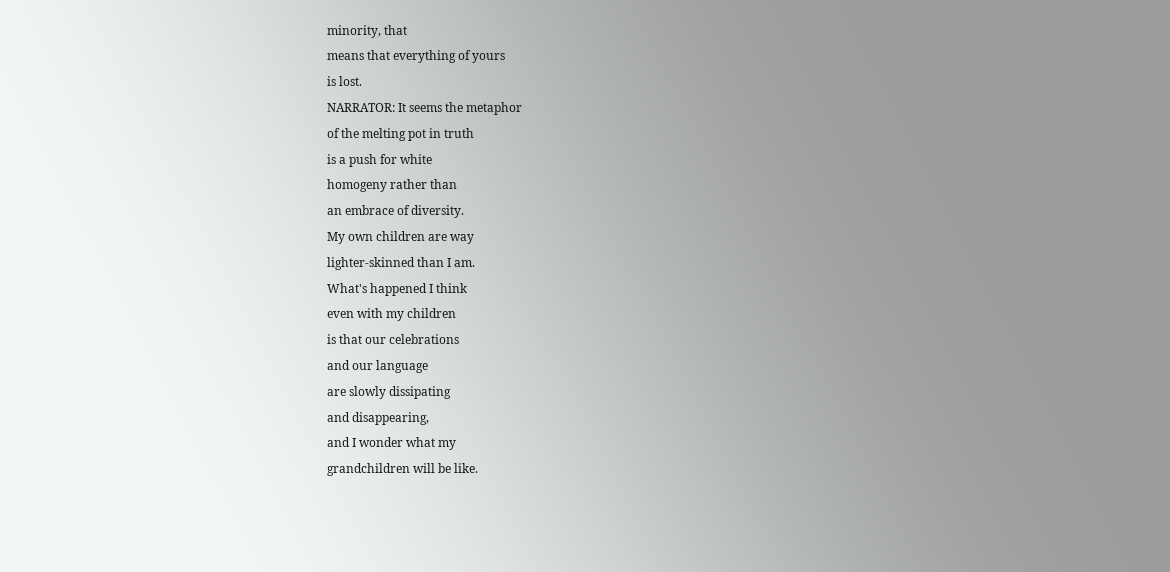minority, that
means that everything of yours
is lost.
NARRATOR: It seems the metaphor
of the melting pot in truth
is a push for white
homogeny rather than
an embrace of diversity.
My own children are way
lighter-skinned than I am.
What's happened I think
even with my children
is that our celebrations
and our language
are slowly dissipating
and disappearing,
and I wonder what my
grandchildren will be like.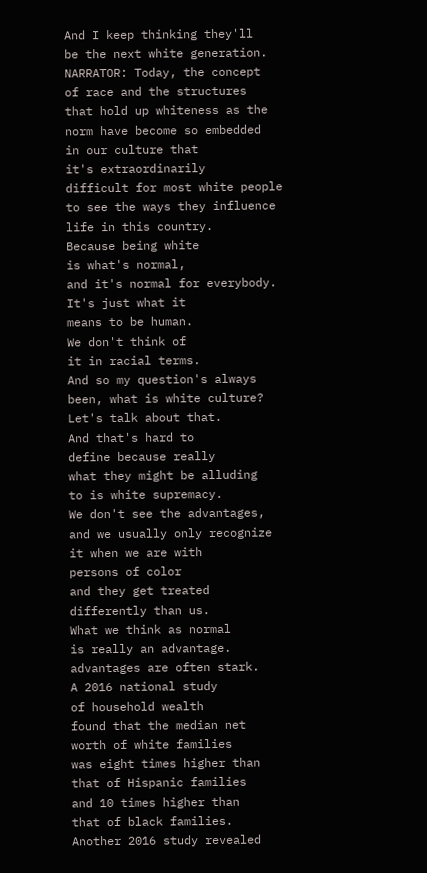And I keep thinking they'll
be the next white generation.
NARRATOR: Today, the concept
of race and the structures
that hold up whiteness as the
norm have become so embedded
in our culture that
it's extraordinarily
difficult for most white people
to see the ways they influence
life in this country.
Because being white
is what's normal,
and it's normal for everybody.
It's just what it
means to be human.
We don't think of
it in racial terms.
And so my question's always
been, what is white culture?
Let's talk about that.
And that's hard to
define because really
what they might be alluding
to is white supremacy.
We don't see the advantages,
and we usually only recognize
it when we are with
persons of color
and they get treated
differently than us.
What we think as normal
is really an advantage.
advantages are often stark.
A 2016 national study
of household wealth
found that the median net
worth of white families
was eight times higher than
that of Hispanic families
and 10 times higher than
that of black families.
Another 2016 study revealed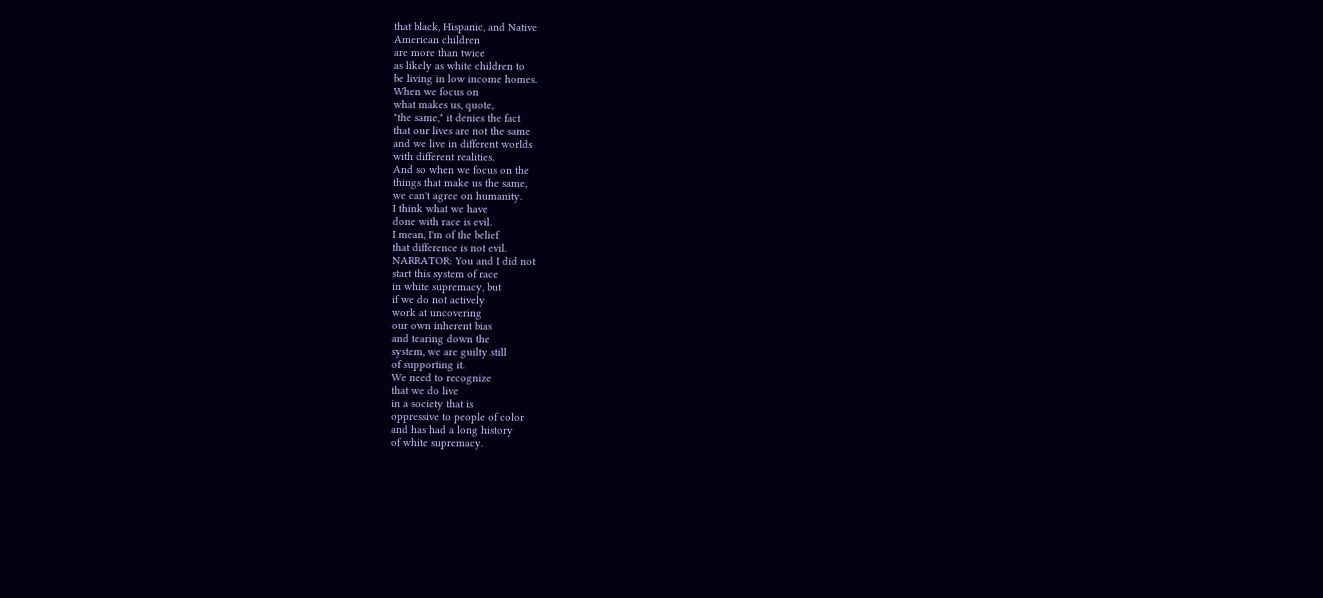that black, Hispanic, and Native
American children
are more than twice
as likely as white children to
be living in low income homes.
When we focus on
what makes us, quote,
"the same," it denies the fact
that our lives are not the same
and we live in different worlds
with different realities.
And so when we focus on the
things that make us the same,
we can't agree on humanity.
I think what we have
done with race is evil.
I mean, I'm of the belief
that difference is not evil.
NARRATOR: You and I did not
start this system of race
in white supremacy, but
if we do not actively
work at uncovering
our own inherent bias
and tearing down the
system, we are guilty still
of supporting it.
We need to recognize
that we do live
in a society that is
oppressive to people of color
and has had a long history
of white supremacy.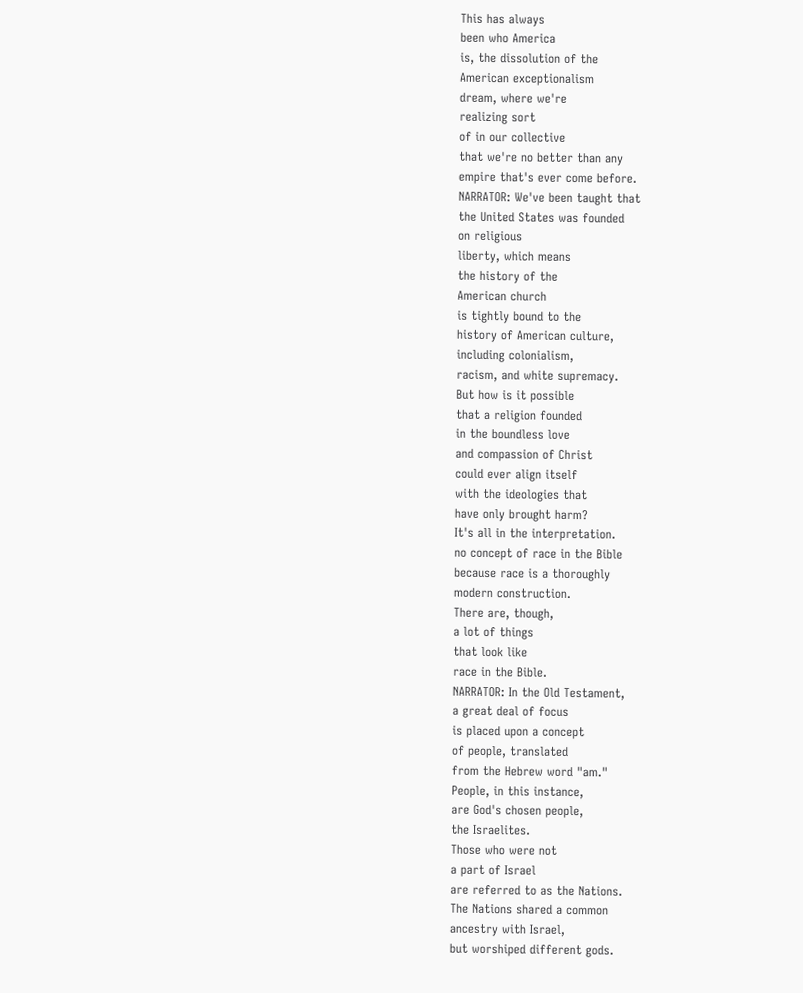This has always
been who America
is, the dissolution of the
American exceptionalism
dream, where we're
realizing sort
of in our collective
that we're no better than any
empire that's ever come before.
NARRATOR: We've been taught that
the United States was founded
on religious
liberty, which means
the history of the
American church
is tightly bound to the
history of American culture,
including colonialism,
racism, and white supremacy.
But how is it possible
that a religion founded
in the boundless love
and compassion of Christ
could ever align itself
with the ideologies that
have only brought harm?
It's all in the interpretation.
no concept of race in the Bible
because race is a thoroughly
modern construction.
There are, though,
a lot of things
that look like
race in the Bible.
NARRATOR: In the Old Testament,
a great deal of focus
is placed upon a concept
of people, translated
from the Hebrew word "am."
People, in this instance,
are God's chosen people,
the Israelites.
Those who were not
a part of Israel
are referred to as the Nations.
The Nations shared a common
ancestry with Israel,
but worshiped different gods.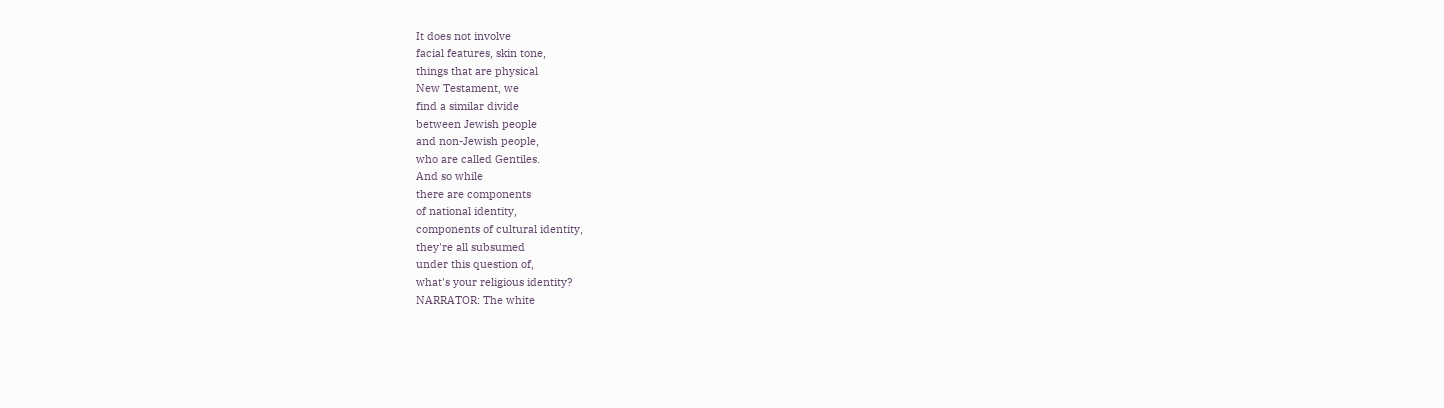It does not involve
facial features, skin tone,
things that are physical
New Testament, we
find a similar divide
between Jewish people
and non-Jewish people,
who are called Gentiles.
And so while
there are components
of national identity,
components of cultural identity,
they're all subsumed
under this question of,
what's your religious identity?
NARRATOR: The white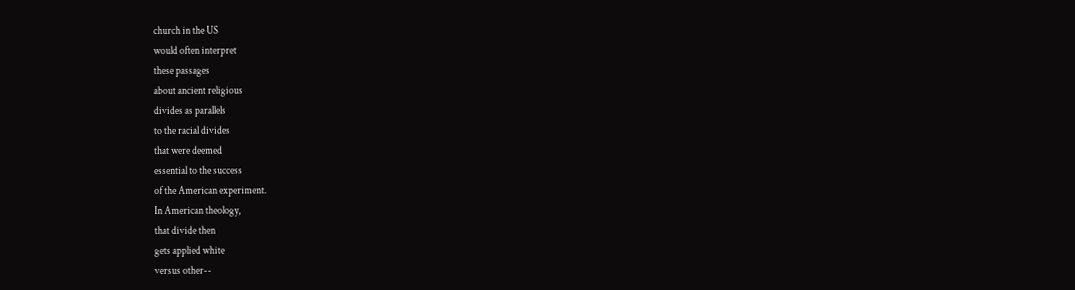church in the US
would often interpret
these passages
about ancient religious
divides as parallels
to the racial divides
that were deemed
essential to the success
of the American experiment.
In American theology,
that divide then
gets applied white
versus other--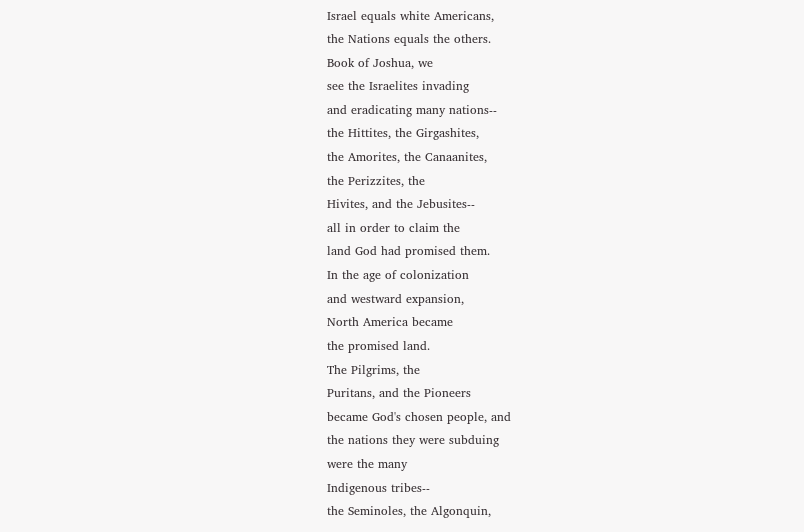Israel equals white Americans,
the Nations equals the others.
Book of Joshua, we
see the Israelites invading
and eradicating many nations--
the Hittites, the Girgashites,
the Amorites, the Canaanites,
the Perizzites, the
Hivites, and the Jebusites--
all in order to claim the
land God had promised them.
In the age of colonization
and westward expansion,
North America became
the promised land.
The Pilgrims, the
Puritans, and the Pioneers
became God's chosen people, and
the nations they were subduing
were the many
Indigenous tribes--
the Seminoles, the Algonquin,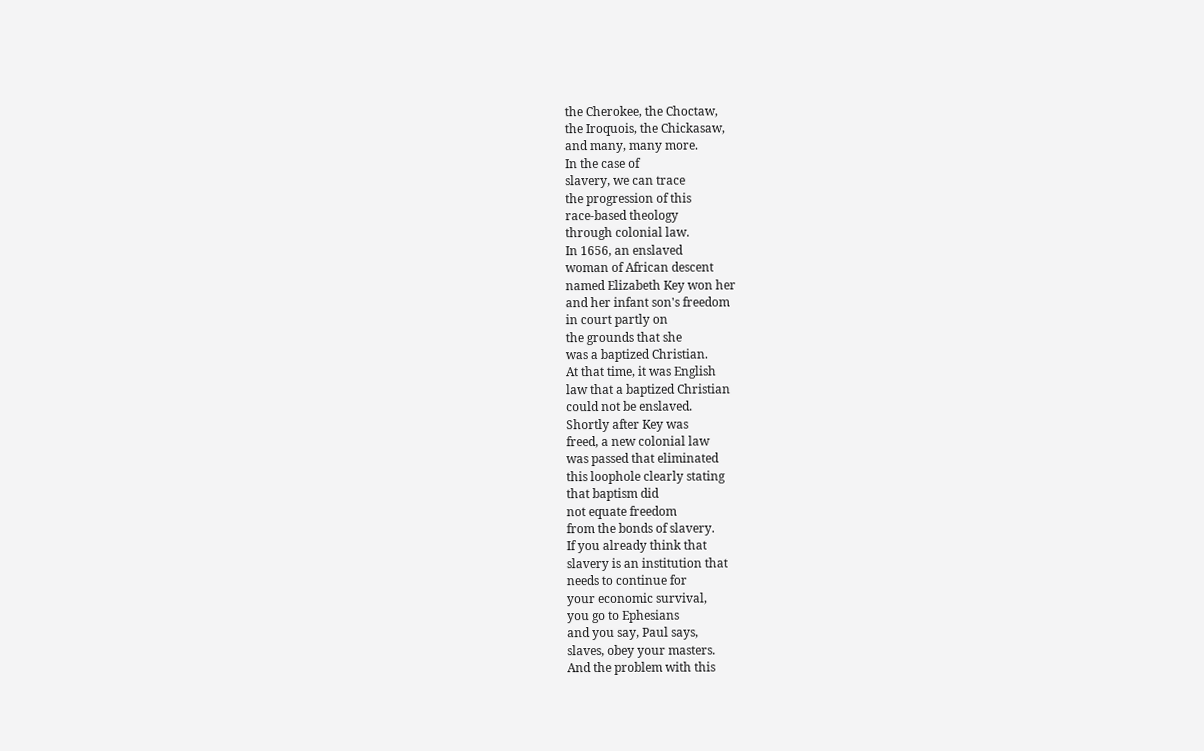the Cherokee, the Choctaw,
the Iroquois, the Chickasaw,
and many, many more.
In the case of
slavery, we can trace
the progression of this
race-based theology
through colonial law.
In 1656, an enslaved
woman of African descent
named Elizabeth Key won her
and her infant son's freedom
in court partly on
the grounds that she
was a baptized Christian.
At that time, it was English
law that a baptized Christian
could not be enslaved.
Shortly after Key was
freed, a new colonial law
was passed that eliminated
this loophole clearly stating
that baptism did
not equate freedom
from the bonds of slavery.
If you already think that
slavery is an institution that
needs to continue for
your economic survival,
you go to Ephesians
and you say, Paul says,
slaves, obey your masters.
And the problem with this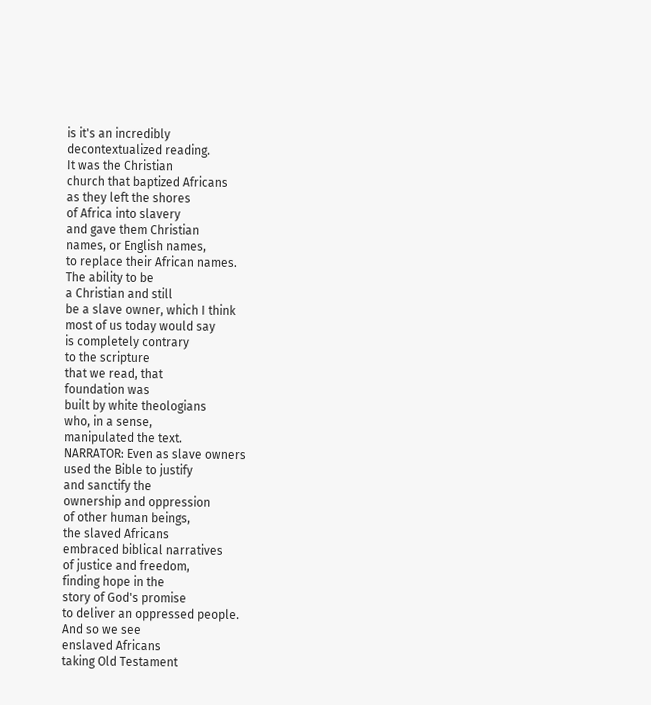is it's an incredibly
decontextualized reading.
It was the Christian
church that baptized Africans
as they left the shores
of Africa into slavery
and gave them Christian
names, or English names,
to replace their African names.
The ability to be
a Christian and still
be a slave owner, which I think
most of us today would say
is completely contrary
to the scripture
that we read, that
foundation was
built by white theologians
who, in a sense,
manipulated the text.
NARRATOR: Even as slave owners
used the Bible to justify
and sanctify the
ownership and oppression
of other human beings,
the slaved Africans
embraced biblical narratives
of justice and freedom,
finding hope in the
story of God's promise
to deliver an oppressed people.
And so we see
enslaved Africans
taking Old Testament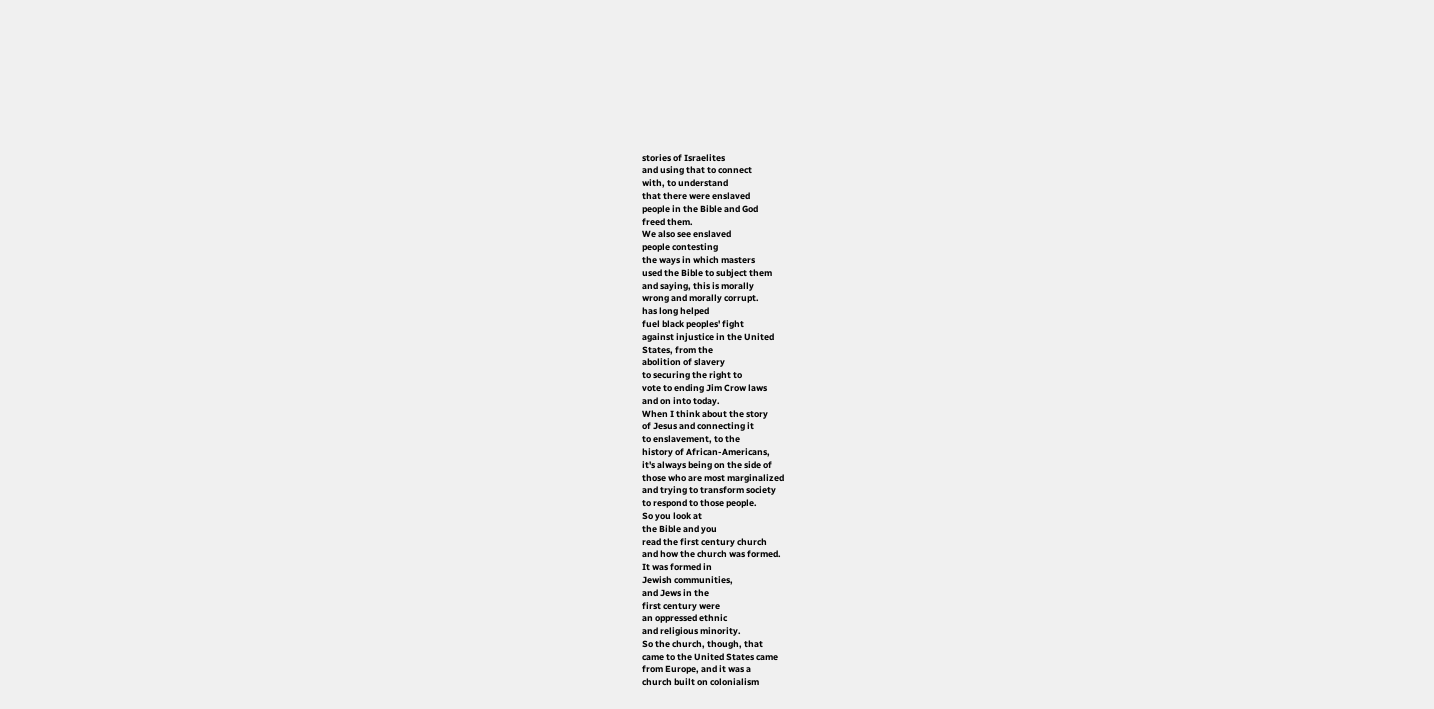stories of Israelites
and using that to connect
with, to understand
that there were enslaved
people in the Bible and God
freed them.
We also see enslaved
people contesting
the ways in which masters
used the Bible to subject them
and saying, this is morally
wrong and morally corrupt.
has long helped
fuel black peoples' fight
against injustice in the United
States, from the
abolition of slavery
to securing the right to
vote to ending Jim Crow laws
and on into today.
When I think about the story
of Jesus and connecting it
to enslavement, to the
history of African-Americans,
it's always being on the side of
those who are most marginalized
and trying to transform society
to respond to those people.
So you look at
the Bible and you
read the first century church
and how the church was formed.
It was formed in
Jewish communities,
and Jews in the
first century were
an oppressed ethnic
and religious minority.
So the church, though, that
came to the United States came
from Europe, and it was a
church built on colonialism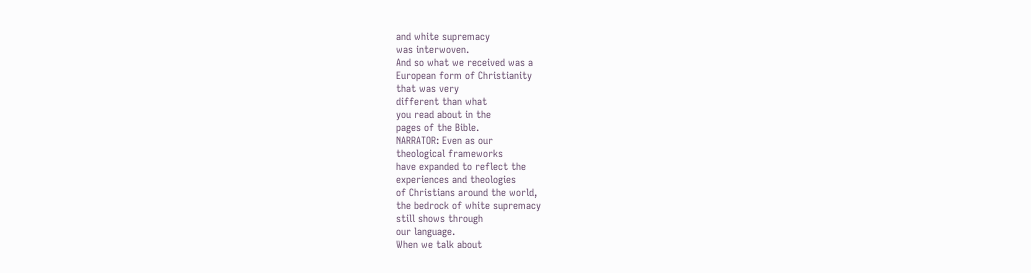and white supremacy
was interwoven.
And so what we received was a
European form of Christianity
that was very
different than what
you read about in the
pages of the Bible.
NARRATOR: Even as our
theological frameworks
have expanded to reflect the
experiences and theologies
of Christians around the world,
the bedrock of white supremacy
still shows through
our language.
When we talk about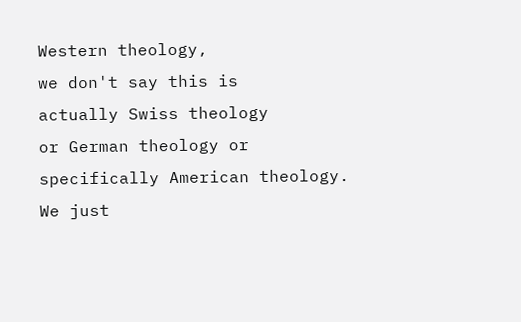Western theology,
we don't say this is
actually Swiss theology
or German theology or
specifically American theology.
We just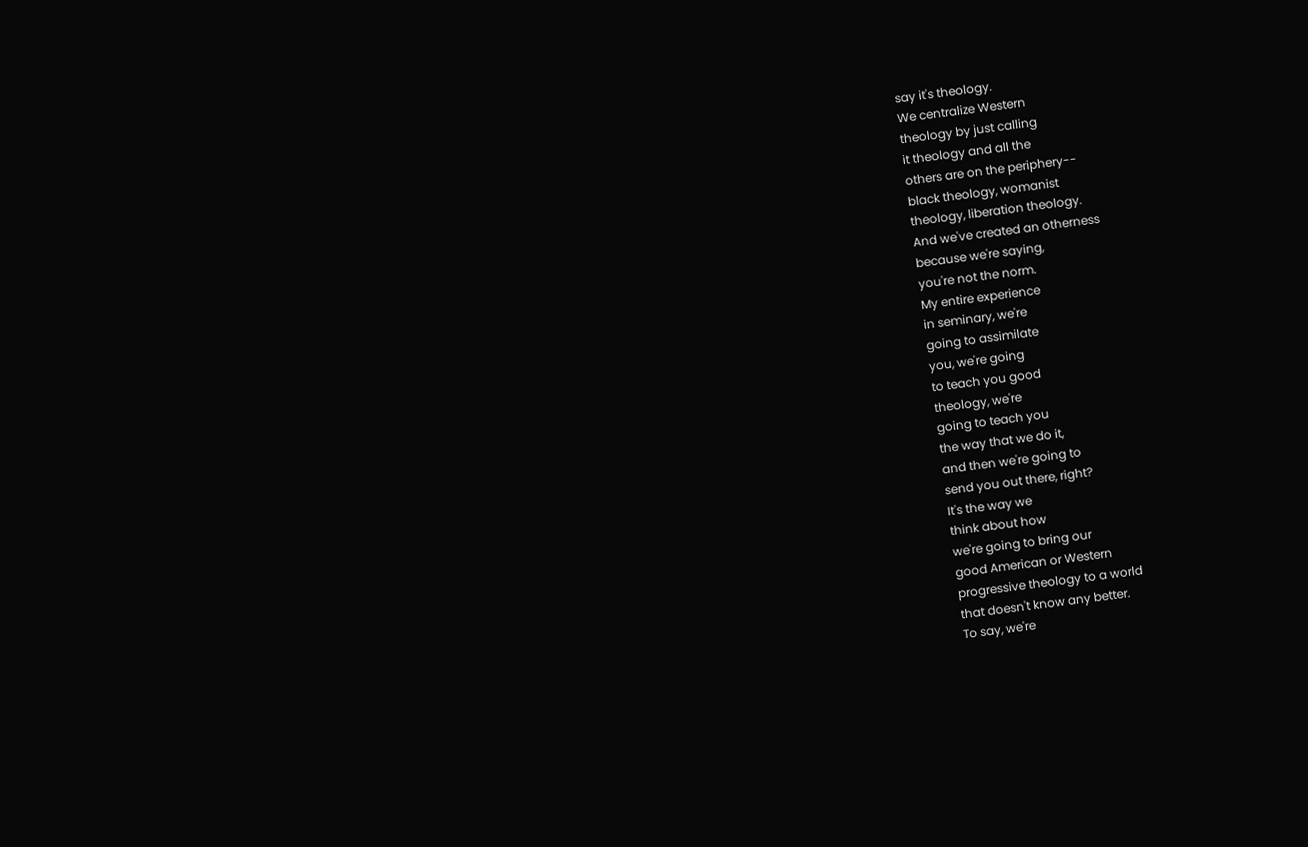say it's theology.
We centralize Western
theology by just calling
it theology and all the
others are on the periphery--
black theology, womanist
theology, liberation theology.
And we've created an otherness
because we're saying,
you're not the norm.
My entire experience
in seminary, we're
going to assimilate
you, we're going
to teach you good
theology, we're
going to teach you
the way that we do it,
and then we're going to
send you out there, right?
It's the way we
think about how
we're going to bring our
good American or Western
progressive theology to a world
that doesn't know any better.
To say, we're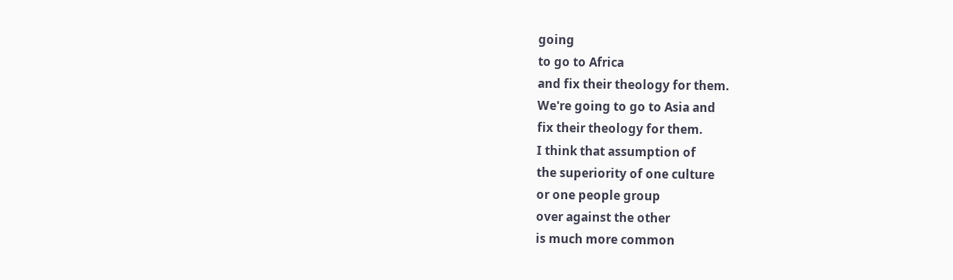going
to go to Africa
and fix their theology for them.
We're going to go to Asia and
fix their theology for them.
I think that assumption of
the superiority of one culture
or one people group
over against the other
is much more common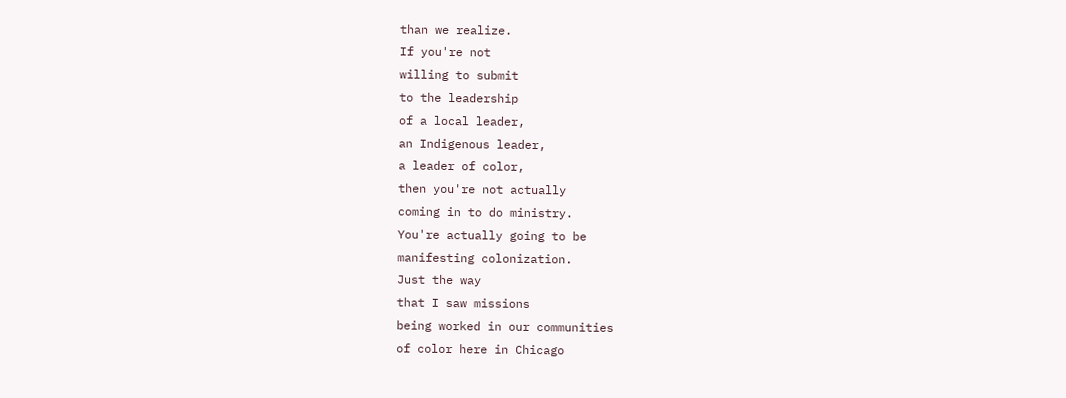than we realize.
If you're not
willing to submit
to the leadership
of a local leader,
an Indigenous leader,
a leader of color,
then you're not actually
coming in to do ministry.
You're actually going to be
manifesting colonization.
Just the way
that I saw missions
being worked in our communities
of color here in Chicago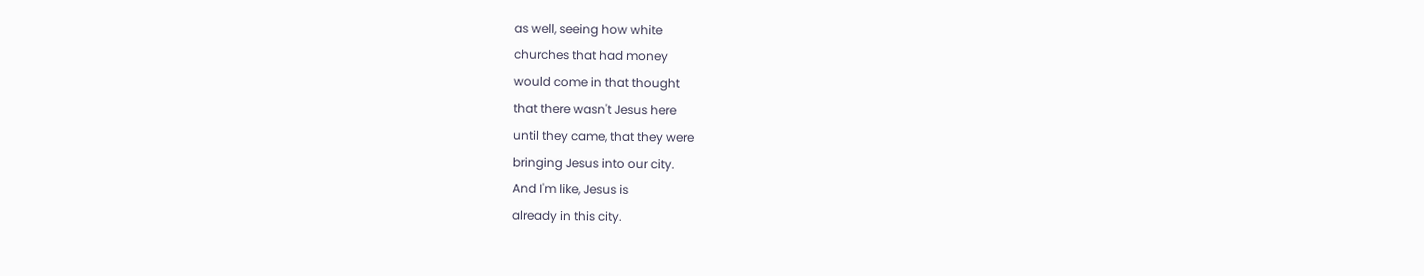as well, seeing how white
churches that had money
would come in that thought
that there wasn't Jesus here
until they came, that they were
bringing Jesus into our city.
And I'm like, Jesus is
already in this city.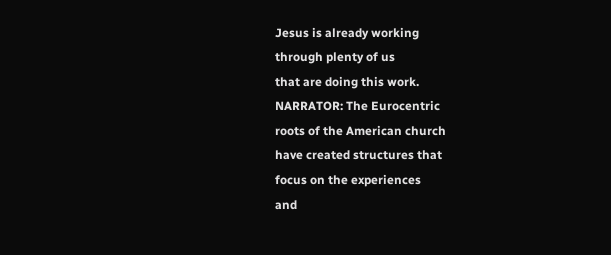Jesus is already working
through plenty of us
that are doing this work.
NARRATOR: The Eurocentric
roots of the American church
have created structures that
focus on the experiences
and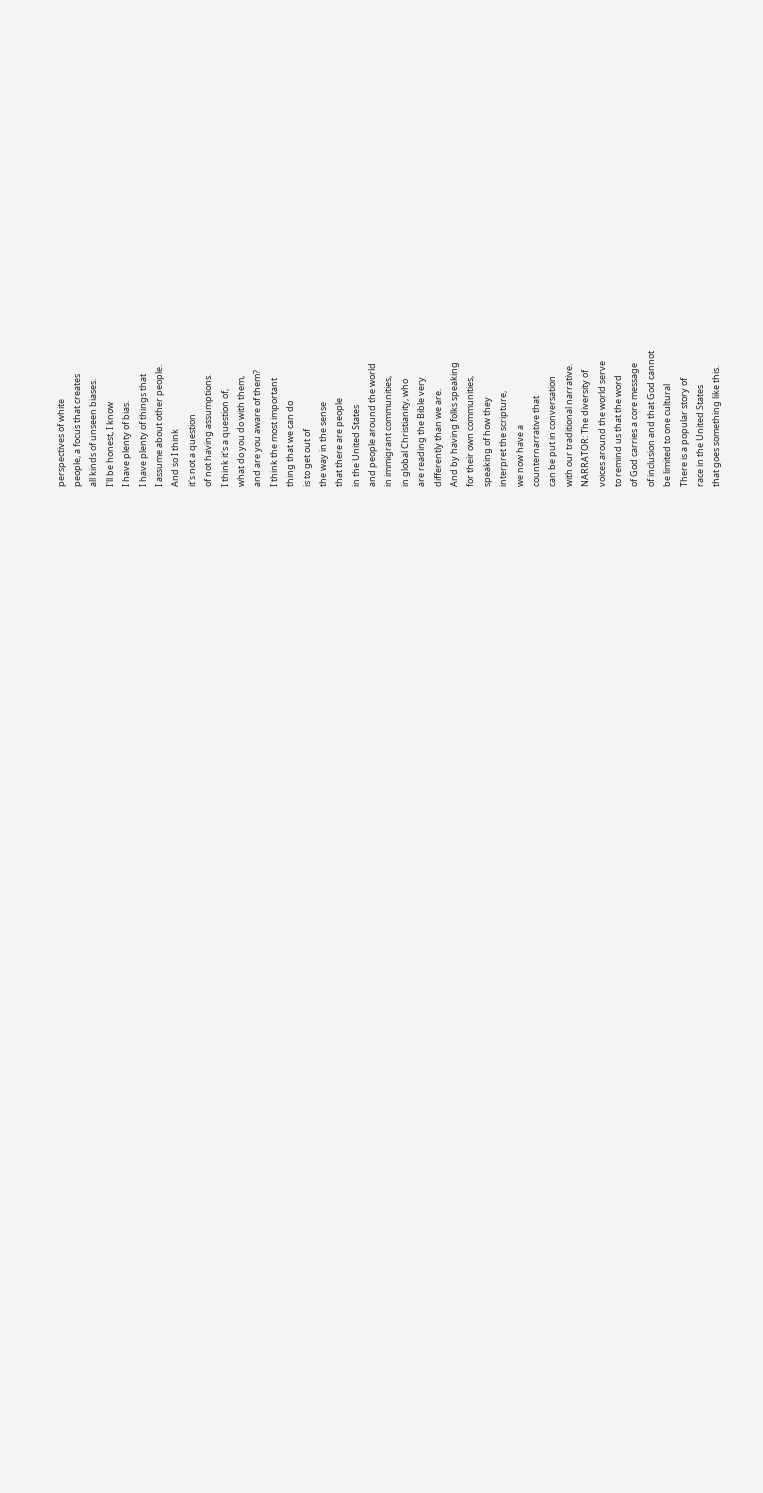perspectives of white
people, a focus that creates
all kinds of unseen biases.
I'll be honest, I know
I have plenty of bias.
I have plenty of things that
I assume about other people.
And so I think
it's not a question
of not having assumptions.
I think it's a question of,
what do you do with them,
and are you aware of them?
I think the most important
thing that we can do
is to get out of
the way in the sense
that there are people
in the United States
and people around the world
in immigrant communities,
in global Christianity, who
are reading the Bible very
differently than we are.
And by having folks speaking
for their own communities,
speaking of how they
interpret the scripture,
we now have a
counternarrative that
can be put in conversation
with our traditional narrative.
NARRATOR: The diversity of
voices around the world serve
to remind us that the word
of God carries a core message
of inclusion and that God cannot
be limited to one cultural
There is a popular story of
race in the United States
that goes something like this.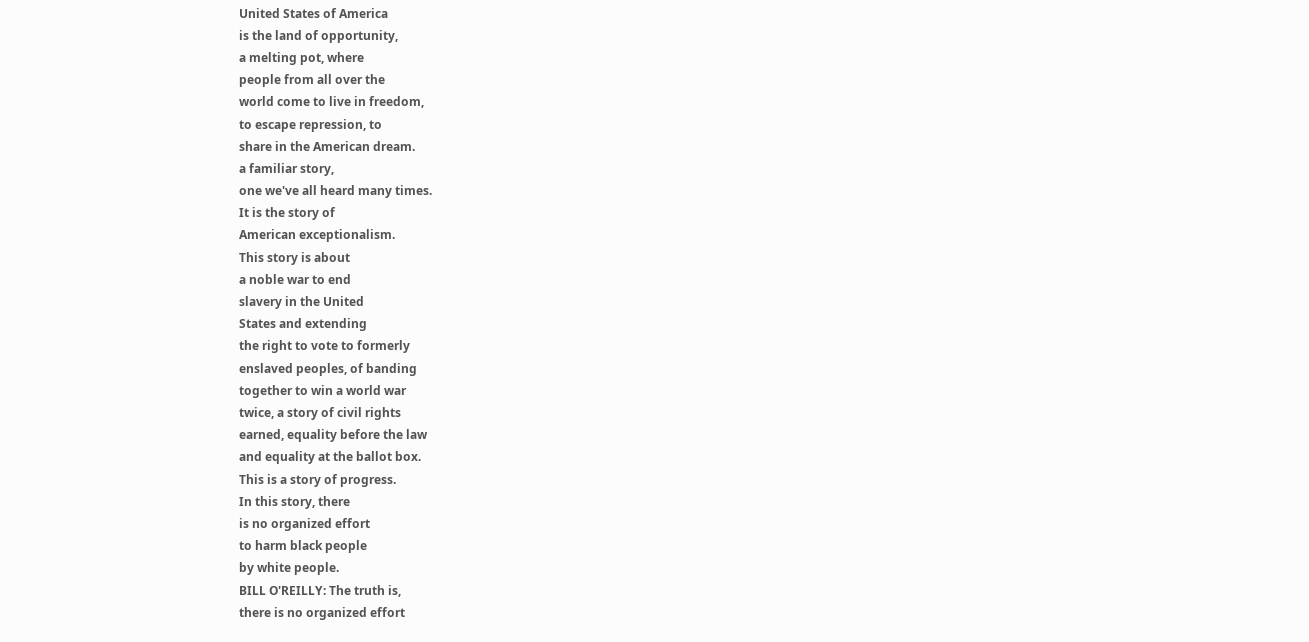United States of America
is the land of opportunity,
a melting pot, where
people from all over the
world come to live in freedom,
to escape repression, to
share in the American dream.
a familiar story,
one we've all heard many times.
It is the story of
American exceptionalism.
This story is about
a noble war to end
slavery in the United
States and extending
the right to vote to formerly
enslaved peoples, of banding
together to win a world war
twice, a story of civil rights
earned, equality before the law
and equality at the ballot box.
This is a story of progress.
In this story, there
is no organized effort
to harm black people
by white people.
BILL O'REILLY: The truth is,
there is no organized effort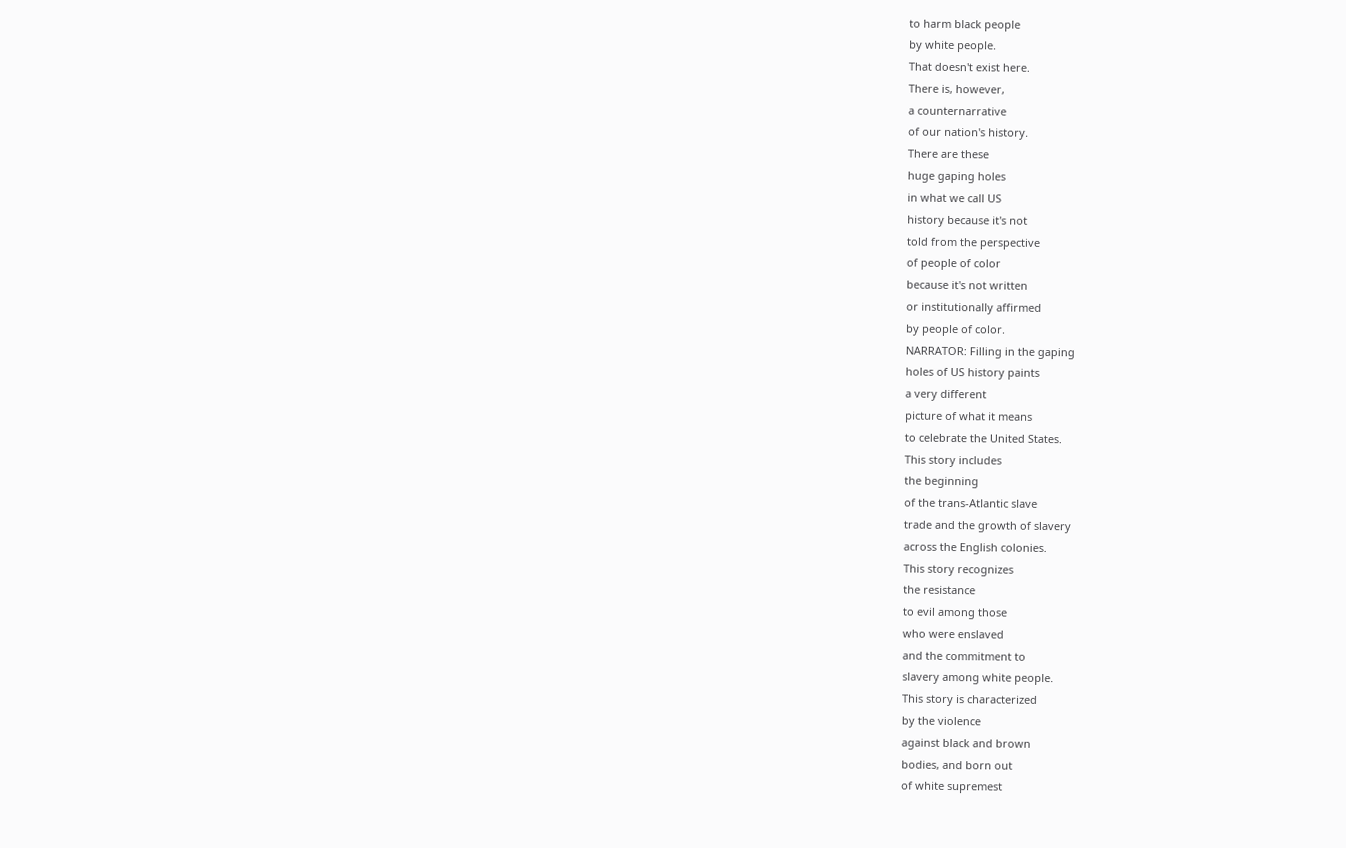to harm black people
by white people.
That doesn't exist here.
There is, however,
a counternarrative
of our nation's history.
There are these
huge gaping holes
in what we call US
history because it's not
told from the perspective
of people of color
because it's not written
or institutionally affirmed
by people of color.
NARRATOR: Filling in the gaping
holes of US history paints
a very different
picture of what it means
to celebrate the United States.
This story includes
the beginning
of the trans-Atlantic slave
trade and the growth of slavery
across the English colonies.
This story recognizes
the resistance
to evil among those
who were enslaved
and the commitment to
slavery among white people.
This story is characterized
by the violence
against black and brown
bodies, and born out
of white supremest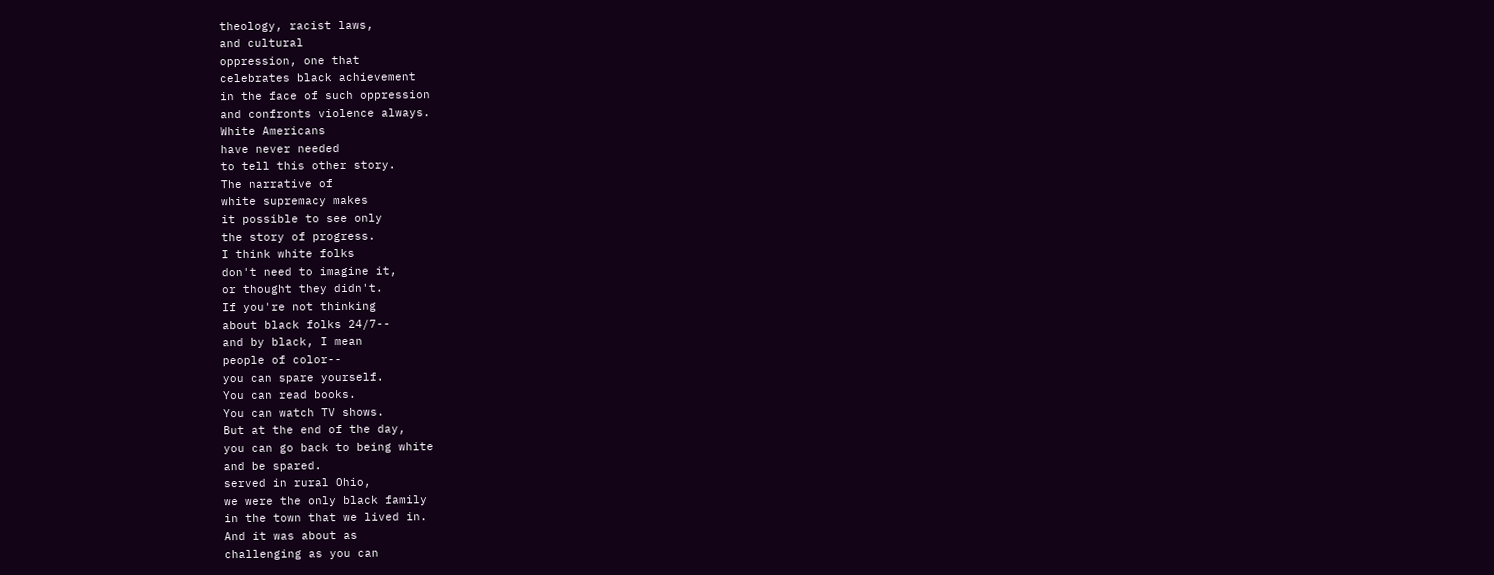theology, racist laws,
and cultural
oppression, one that
celebrates black achievement
in the face of such oppression
and confronts violence always.
White Americans
have never needed
to tell this other story.
The narrative of
white supremacy makes
it possible to see only
the story of progress.
I think white folks
don't need to imagine it,
or thought they didn't.
If you're not thinking
about black folks 24/7--
and by black, I mean
people of color--
you can spare yourself.
You can read books.
You can watch TV shows.
But at the end of the day,
you can go back to being white
and be spared.
served in rural Ohio,
we were the only black family
in the town that we lived in.
And it was about as
challenging as you can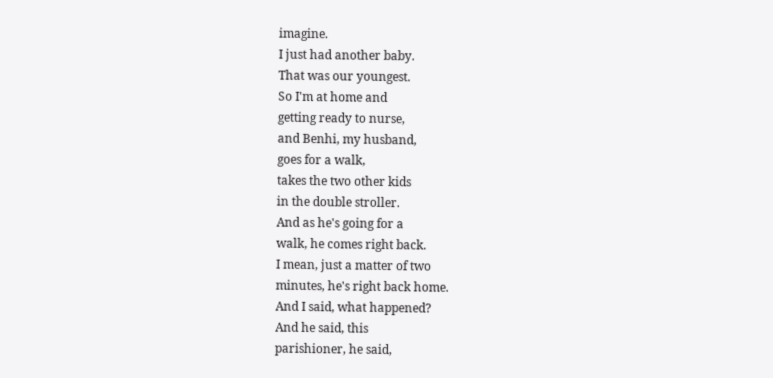imagine.
I just had another baby.
That was our youngest.
So I'm at home and
getting ready to nurse,
and Benhi, my husband,
goes for a walk,
takes the two other kids
in the double stroller.
And as he's going for a
walk, he comes right back.
I mean, just a matter of two
minutes, he's right back home.
And I said, what happened?
And he said, this
parishioner, he said,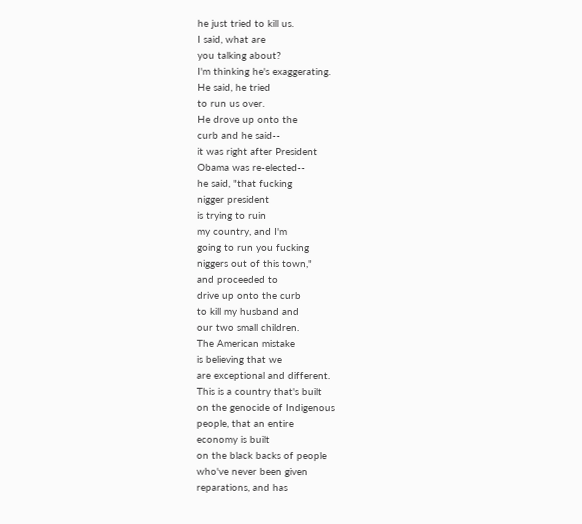he just tried to kill us.
I said, what are
you talking about?
I'm thinking he's exaggerating.
He said, he tried
to run us over.
He drove up onto the
curb and he said--
it was right after President
Obama was re-elected--
he said, "that fucking
nigger president
is trying to ruin
my country, and I'm
going to run you fucking
niggers out of this town,"
and proceeded to
drive up onto the curb
to kill my husband and
our two small children.
The American mistake
is believing that we
are exceptional and different.
This is a country that's built
on the genocide of Indigenous
people, that an entire
economy is built
on the black backs of people
who've never been given
reparations, and has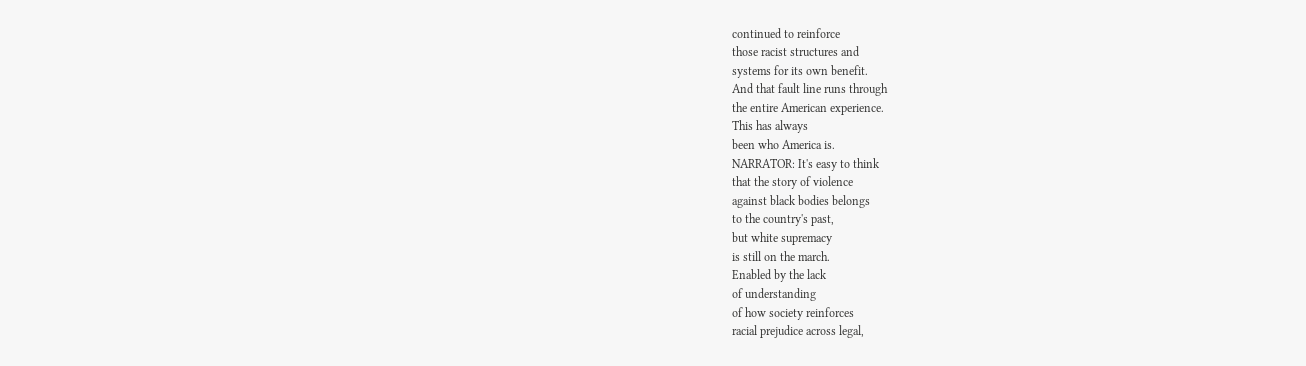continued to reinforce
those racist structures and
systems for its own benefit.
And that fault line runs through
the entire American experience.
This has always
been who America is.
NARRATOR: It's easy to think
that the story of violence
against black bodies belongs
to the country's past,
but white supremacy
is still on the march.
Enabled by the lack
of understanding
of how society reinforces
racial prejudice across legal,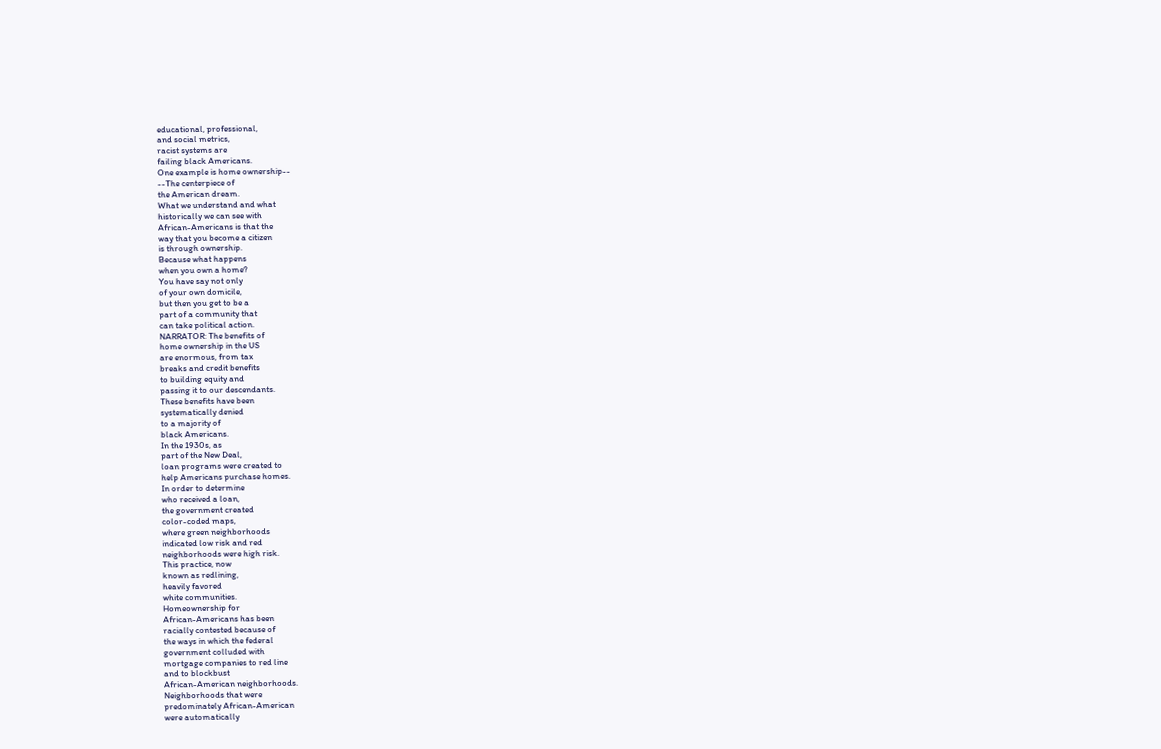educational, professional,
and social metrics,
racist systems are
failing black Americans.
One example is home ownership--
--The centerpiece of
the American dream.
What we understand and what
historically we can see with
African-Americans is that the
way that you become a citizen
is through ownership.
Because what happens
when you own a home?
You have say not only
of your own domicile,
but then you get to be a
part of a community that
can take political action.
NARRATOR: The benefits of
home ownership in the US
are enormous, from tax
breaks and credit benefits
to building equity and
passing it to our descendants.
These benefits have been
systematically denied
to a majority of
black Americans.
In the 1930s, as
part of the New Deal,
loan programs were created to
help Americans purchase homes.
In order to determine
who received a loan,
the government created
color-coded maps,
where green neighborhoods
indicated low risk and red
neighborhoods were high risk.
This practice, now
known as redlining,
heavily favored
white communities.
Homeownership for
African-Americans has been
racially contested because of
the ways in which the federal
government colluded with
mortgage companies to red line
and to blockbust
African-American neighborhoods.
Neighborhoods that were
predominately African-American
were automatically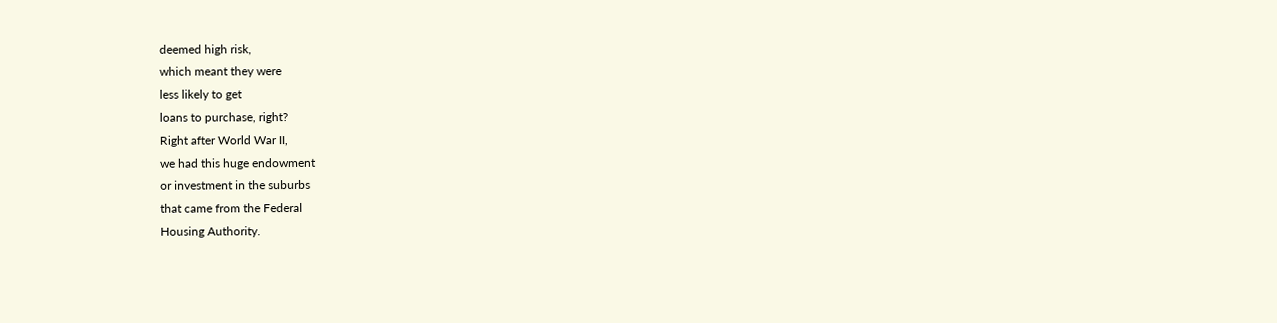deemed high risk,
which meant they were
less likely to get
loans to purchase, right?
Right after World War II,
we had this huge endowment
or investment in the suburbs
that came from the Federal
Housing Authority.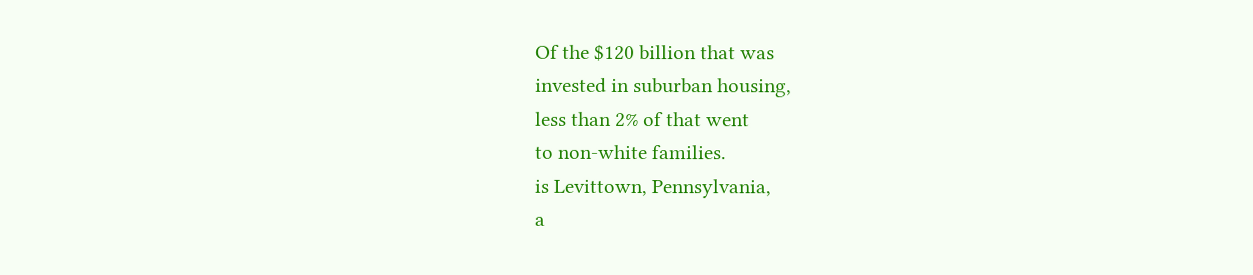Of the $120 billion that was
invested in suburban housing,
less than 2% of that went
to non-white families.
is Levittown, Pennsylvania,
a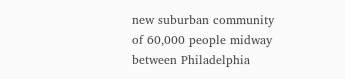new suburban community
of 60,000 people midway
between Philadelphia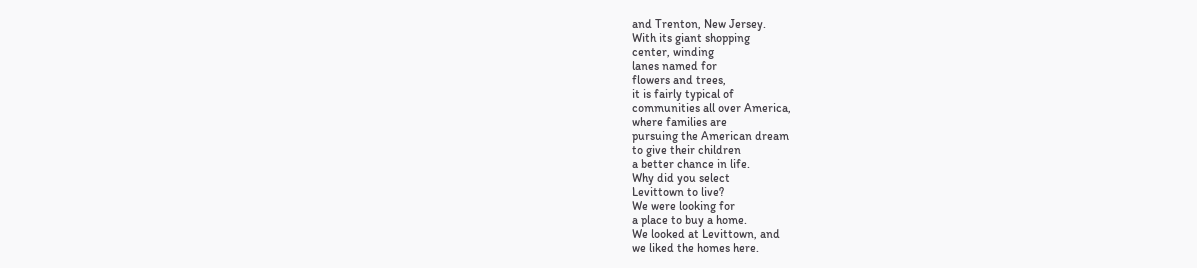and Trenton, New Jersey.
With its giant shopping
center, winding
lanes named for
flowers and trees,
it is fairly typical of
communities all over America,
where families are
pursuing the American dream
to give their children
a better chance in life.
Why did you select
Levittown to live?
We were looking for
a place to buy a home.
We looked at Levittown, and
we liked the homes here.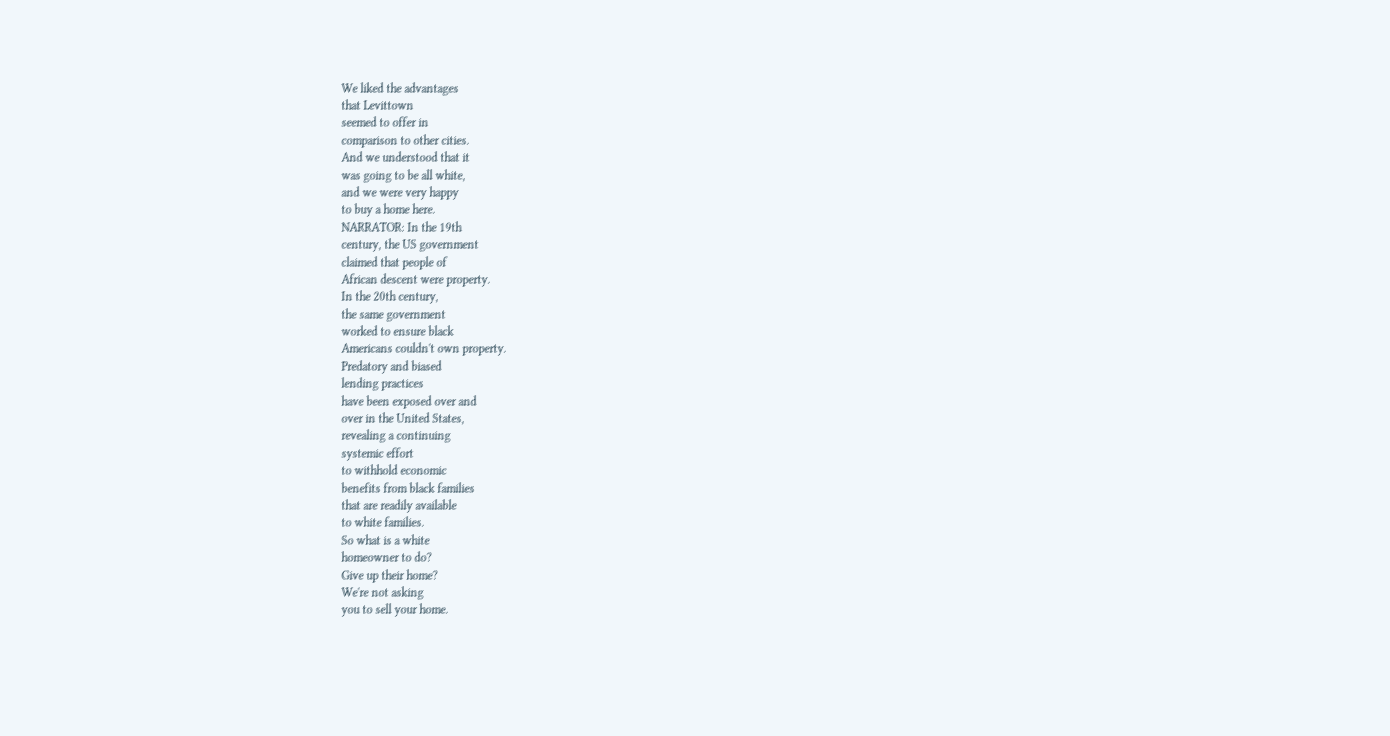We liked the advantages
that Levittown
seemed to offer in
comparison to other cities.
And we understood that it
was going to be all white,
and we were very happy
to buy a home here.
NARRATOR: In the 19th
century, the US government
claimed that people of
African descent were property.
In the 20th century,
the same government
worked to ensure black
Americans couldn't own property.
Predatory and biased
lending practices
have been exposed over and
over in the United States,
revealing a continuing
systemic effort
to withhold economic
benefits from black families
that are readily available
to white families.
So what is a white
homeowner to do?
Give up their home?
We're not asking
you to sell your home.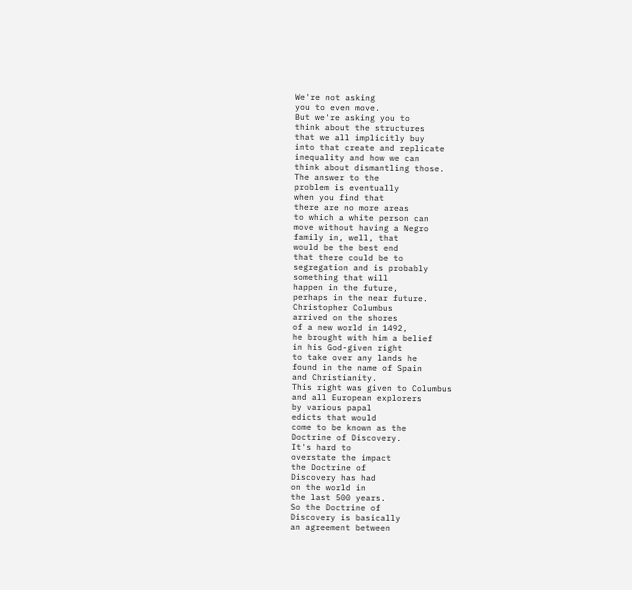We're not asking
you to even move.
But we're asking you to
think about the structures
that we all implicitly buy
into that create and replicate
inequality and how we can
think about dismantling those.
The answer to the
problem is eventually
when you find that
there are no more areas
to which a white person can
move without having a Negro
family in, well, that
would be the best end
that there could be to
segregation and is probably
something that will
happen in the future,
perhaps in the near future.
Christopher Columbus
arrived on the shores
of a new world in 1492,
he brought with him a belief
in his God-given right
to take over any lands he
found in the name of Spain
and Christianity.
This right was given to Columbus
and all European explorers
by various papal
edicts that would
come to be known as the
Doctrine of Discovery.
It's hard to
overstate the impact
the Doctrine of
Discovery has had
on the world in
the last 500 years.
So the Doctrine of
Discovery is basically
an agreement between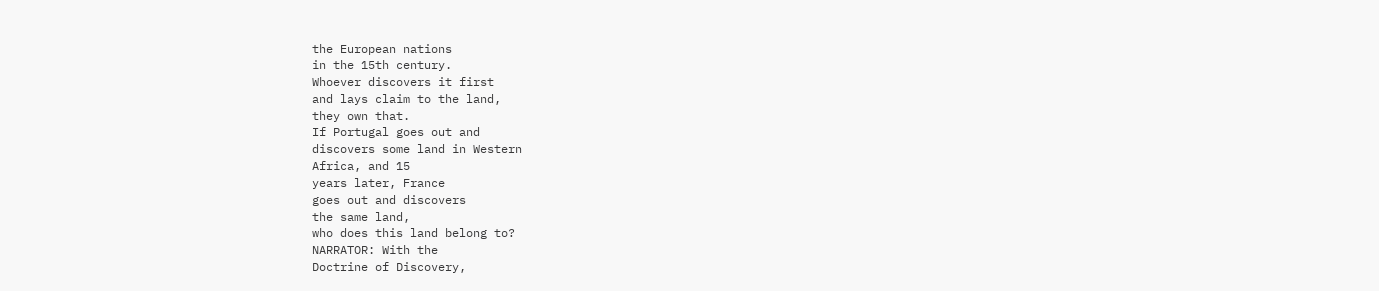the European nations
in the 15th century.
Whoever discovers it first
and lays claim to the land,
they own that.
If Portugal goes out and
discovers some land in Western
Africa, and 15
years later, France
goes out and discovers
the same land,
who does this land belong to?
NARRATOR: With the
Doctrine of Discovery,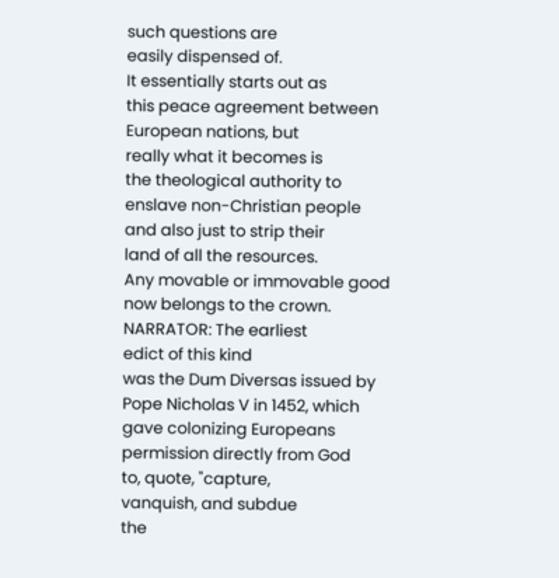such questions are
easily dispensed of.
It essentially starts out as
this peace agreement between
European nations, but
really what it becomes is
the theological authority to
enslave non-Christian people
and also just to strip their
land of all the resources.
Any movable or immovable good
now belongs to the crown.
NARRATOR: The earliest
edict of this kind
was the Dum Diversas issued by
Pope Nicholas V in 1452, which
gave colonizing Europeans
permission directly from God
to, quote, "capture,
vanquish, and subdue
the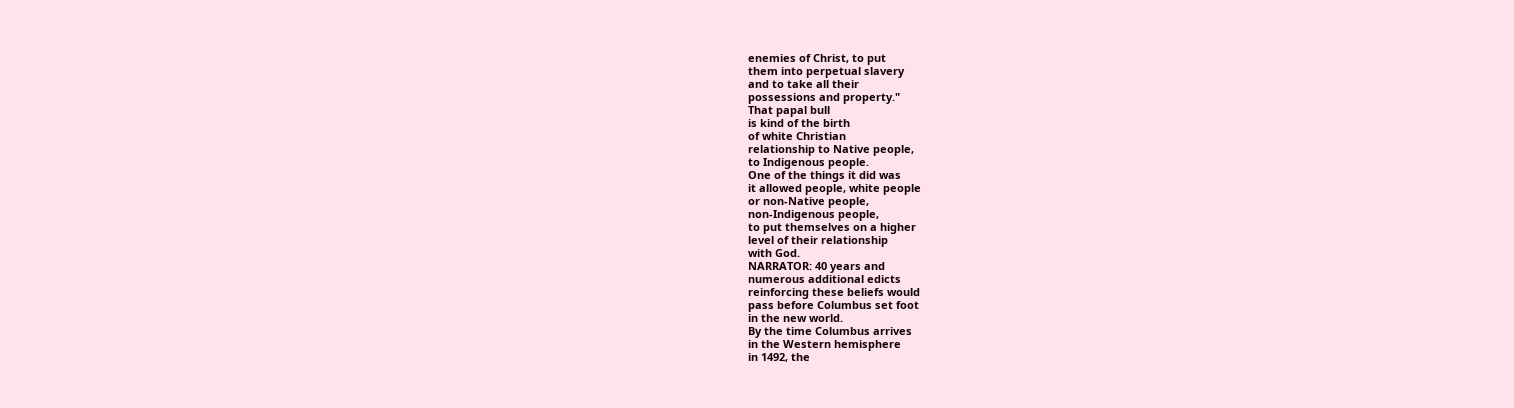enemies of Christ, to put
them into perpetual slavery
and to take all their
possessions and property."
That papal bull
is kind of the birth
of white Christian
relationship to Native people,
to Indigenous people.
One of the things it did was
it allowed people, white people
or non-Native people,
non-Indigenous people,
to put themselves on a higher
level of their relationship
with God.
NARRATOR: 40 years and
numerous additional edicts
reinforcing these beliefs would
pass before Columbus set foot
in the new world.
By the time Columbus arrives
in the Western hemisphere
in 1492, the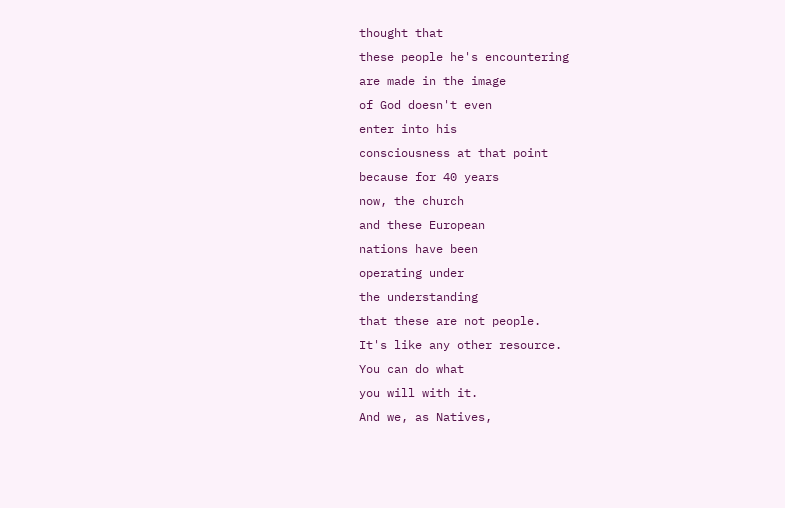thought that
these people he's encountering
are made in the image
of God doesn't even
enter into his
consciousness at that point
because for 40 years
now, the church
and these European
nations have been
operating under
the understanding
that these are not people.
It's like any other resource.
You can do what
you will with it.
And we, as Natives,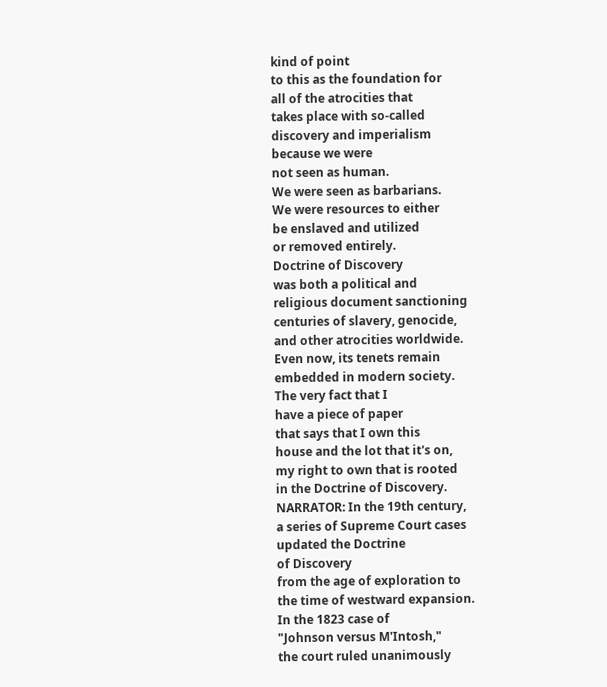kind of point
to this as the foundation for
all of the atrocities that
takes place with so-called
discovery and imperialism
because we were
not seen as human.
We were seen as barbarians.
We were resources to either
be enslaved and utilized
or removed entirely.
Doctrine of Discovery
was both a political and
religious document sanctioning
centuries of slavery, genocide,
and other atrocities worldwide.
Even now, its tenets remain
embedded in modern society.
The very fact that I
have a piece of paper
that says that I own this
house and the lot that it's on,
my right to own that is rooted
in the Doctrine of Discovery.
NARRATOR: In the 19th century,
a series of Supreme Court cases
updated the Doctrine
of Discovery
from the age of exploration to
the time of westward expansion.
In the 1823 case of
"Johnson versus M'Intosh,"
the court ruled unanimously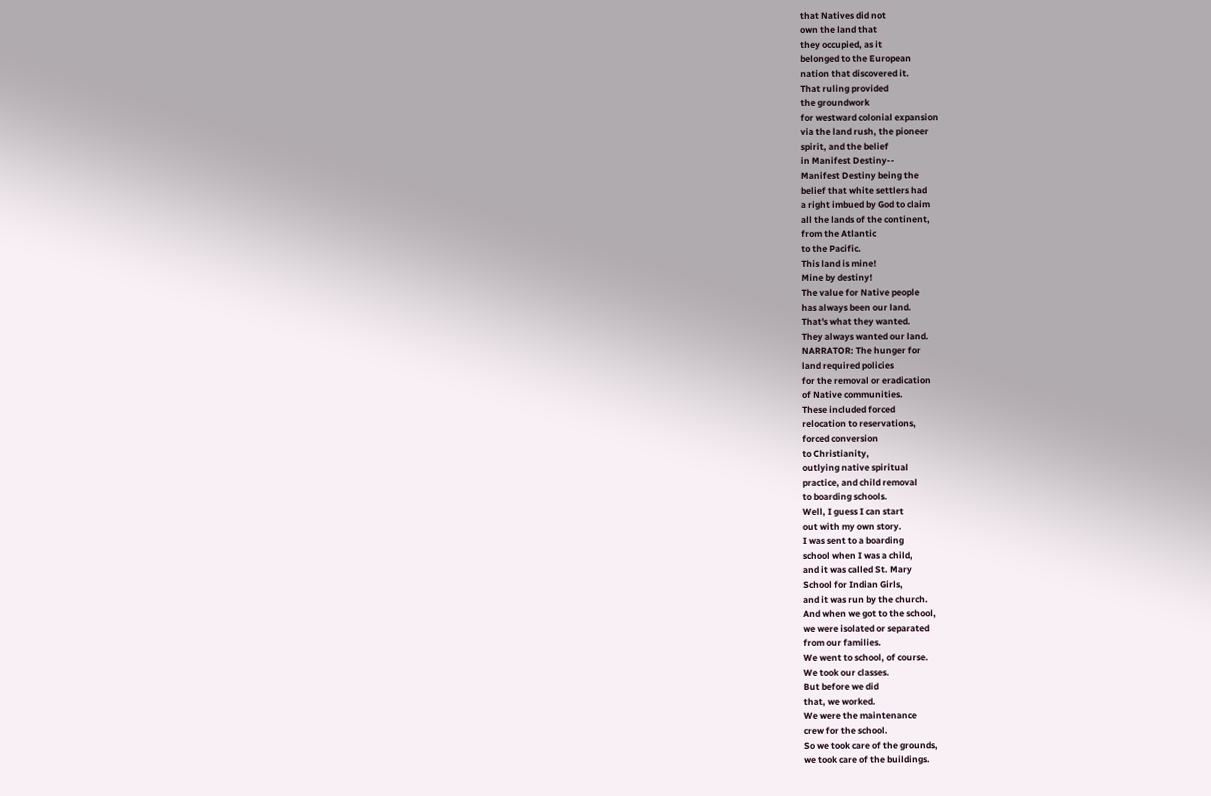that Natives did not
own the land that
they occupied, as it
belonged to the European
nation that discovered it.
That ruling provided
the groundwork
for westward colonial expansion
via the land rush, the pioneer
spirit, and the belief
in Manifest Destiny--
Manifest Destiny being the
belief that white settlers had
a right imbued by God to claim
all the lands of the continent,
from the Atlantic
to the Pacific.
This land is mine!
Mine by destiny!
The value for Native people
has always been our land.
That's what they wanted.
They always wanted our land.
NARRATOR: The hunger for
land required policies
for the removal or eradication
of Native communities.
These included forced
relocation to reservations,
forced conversion
to Christianity,
outlying native spiritual
practice, and child removal
to boarding schools.
Well, I guess I can start
out with my own story.
I was sent to a boarding
school when I was a child,
and it was called St. Mary
School for Indian Girls,
and it was run by the church.
And when we got to the school,
we were isolated or separated
from our families.
We went to school, of course.
We took our classes.
But before we did
that, we worked.
We were the maintenance
crew for the school.
So we took care of the grounds,
we took care of the buildings.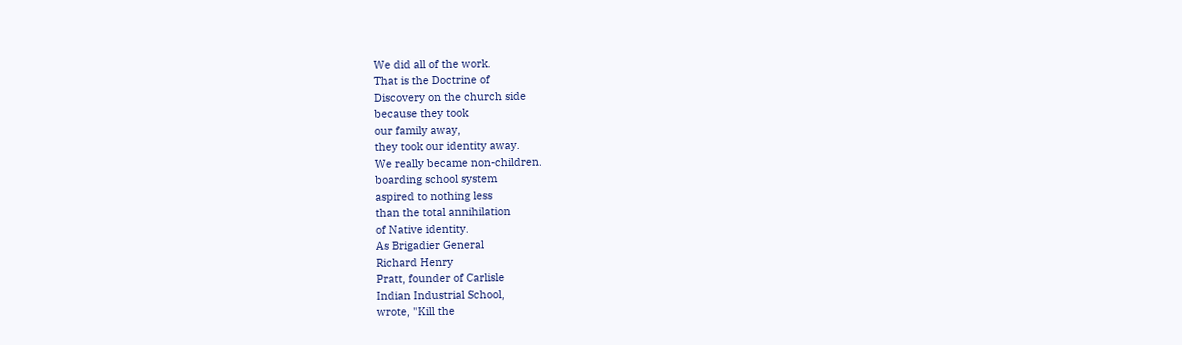We did all of the work.
That is the Doctrine of
Discovery on the church side
because they took
our family away,
they took our identity away.
We really became non-children.
boarding school system
aspired to nothing less
than the total annihilation
of Native identity.
As Brigadier General
Richard Henry
Pratt, founder of Carlisle
Indian Industrial School,
wrote, "Kill the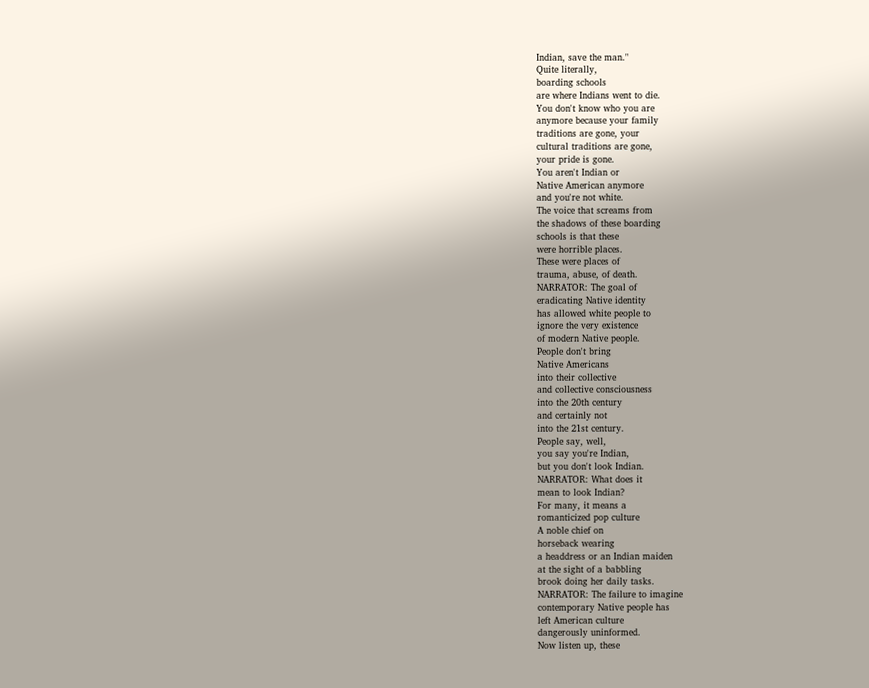Indian, save the man."
Quite literally,
boarding schools
are where Indians went to die.
You don't know who you are
anymore because your family
traditions are gone, your
cultural traditions are gone,
your pride is gone.
You aren't Indian or
Native American anymore
and you're not white.
The voice that screams from
the shadows of these boarding
schools is that these
were horrible places.
These were places of
trauma, abuse, of death.
NARRATOR: The goal of
eradicating Native identity
has allowed white people to
ignore the very existence
of modern Native people.
People don't bring
Native Americans
into their collective
and collective consciousness
into the 20th century
and certainly not
into the 21st century.
People say, well,
you say you're Indian,
but you don't look Indian.
NARRATOR: What does it
mean to look Indian?
For many, it means a
romanticized pop culture
A noble chief on
horseback wearing
a headdress or an Indian maiden
at the sight of a babbling
brook doing her daily tasks.
NARRATOR: The failure to imagine
contemporary Native people has
left American culture
dangerously uninformed.
Now listen up, these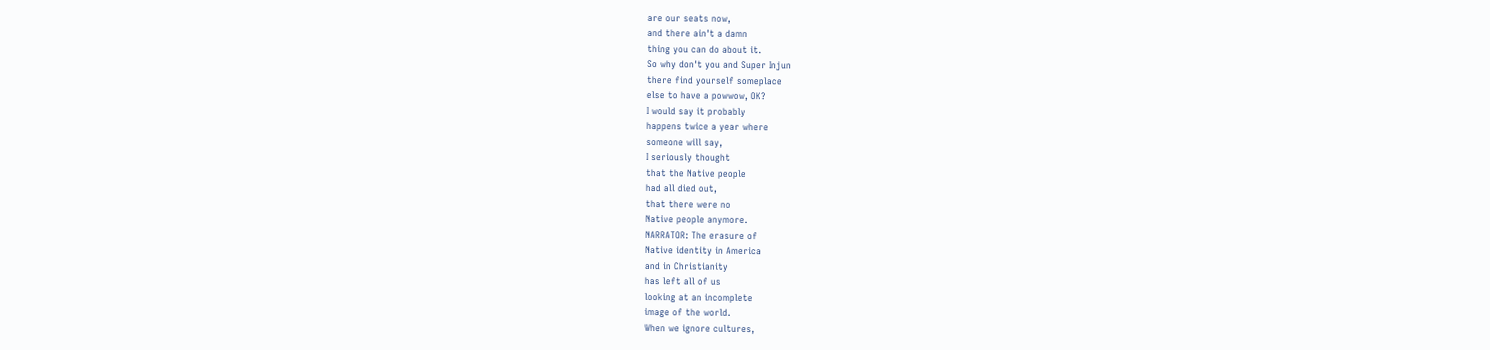are our seats now,
and there ain't a damn
thing you can do about it.
So why don't you and Super Injun
there find yourself someplace
else to have a powwow, OK?
I would say it probably
happens twice a year where
someone will say,
I seriously thought
that the Native people
had all died out,
that there were no
Native people anymore.
NARRATOR: The erasure of
Native identity in America
and in Christianity
has left all of us
looking at an incomplete
image of the world.
When we ignore cultures,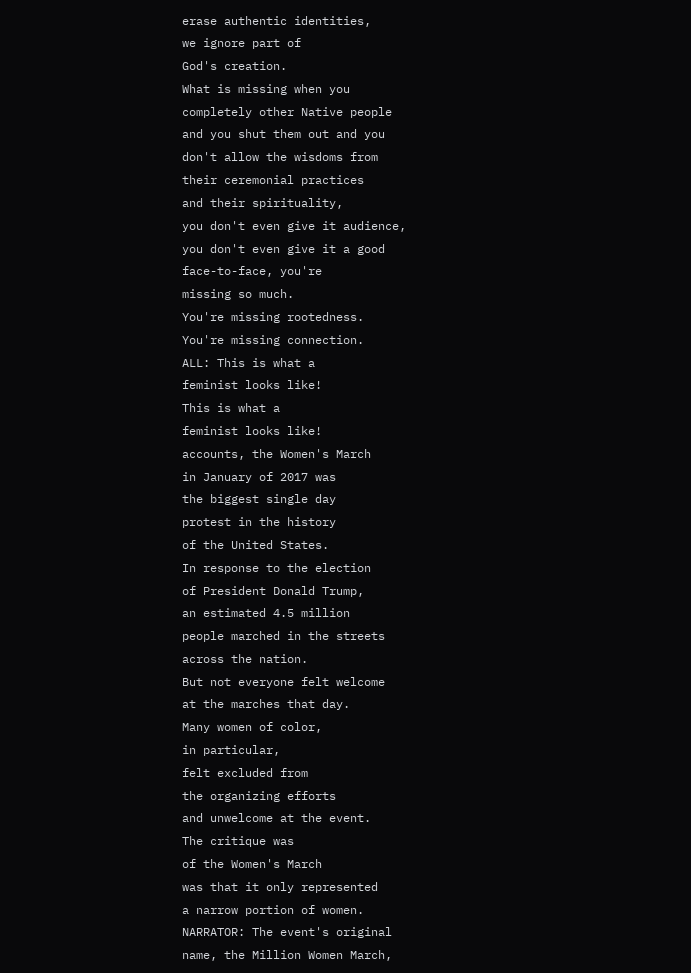erase authentic identities,
we ignore part of
God's creation.
What is missing when you
completely other Native people
and you shut them out and you
don't allow the wisdoms from
their ceremonial practices
and their spirituality,
you don't even give it audience,
you don't even give it a good
face-to-face, you're
missing so much.
You're missing rootedness.
You're missing connection.
ALL: This is what a
feminist looks like!
This is what a
feminist looks like!
accounts, the Women's March
in January of 2017 was
the biggest single day
protest in the history
of the United States.
In response to the election
of President Donald Trump,
an estimated 4.5 million
people marched in the streets
across the nation.
But not everyone felt welcome
at the marches that day.
Many women of color,
in particular,
felt excluded from
the organizing efforts
and unwelcome at the event.
The critique was
of the Women's March
was that it only represented
a narrow portion of women.
NARRATOR: The event's original
name, the Million Women March,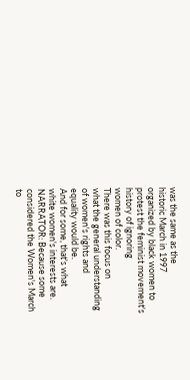was the same as the
historic March in 1997
organized by black women to
protest the feminist movement's
history of ignoring
women of color.
There was this focus on
what the general understanding
of women's rights and
equality would be.
And for some, that's what
white women's interests are.
NARRATOR: Because some
considered the Women's March
to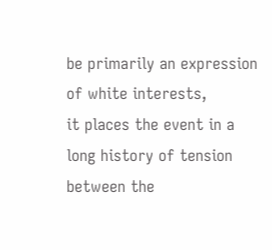be primarily an expression
of white interests,
it places the event in a
long history of tension
between the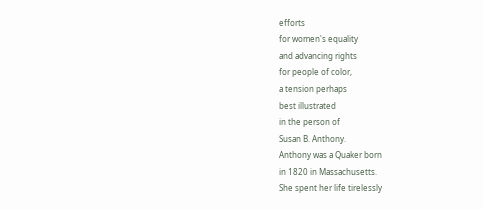efforts
for women's equality
and advancing rights
for people of color,
a tension perhaps
best illustrated
in the person of
Susan B. Anthony.
Anthony was a Quaker born
in 1820 in Massachusetts.
She spent her life tirelessly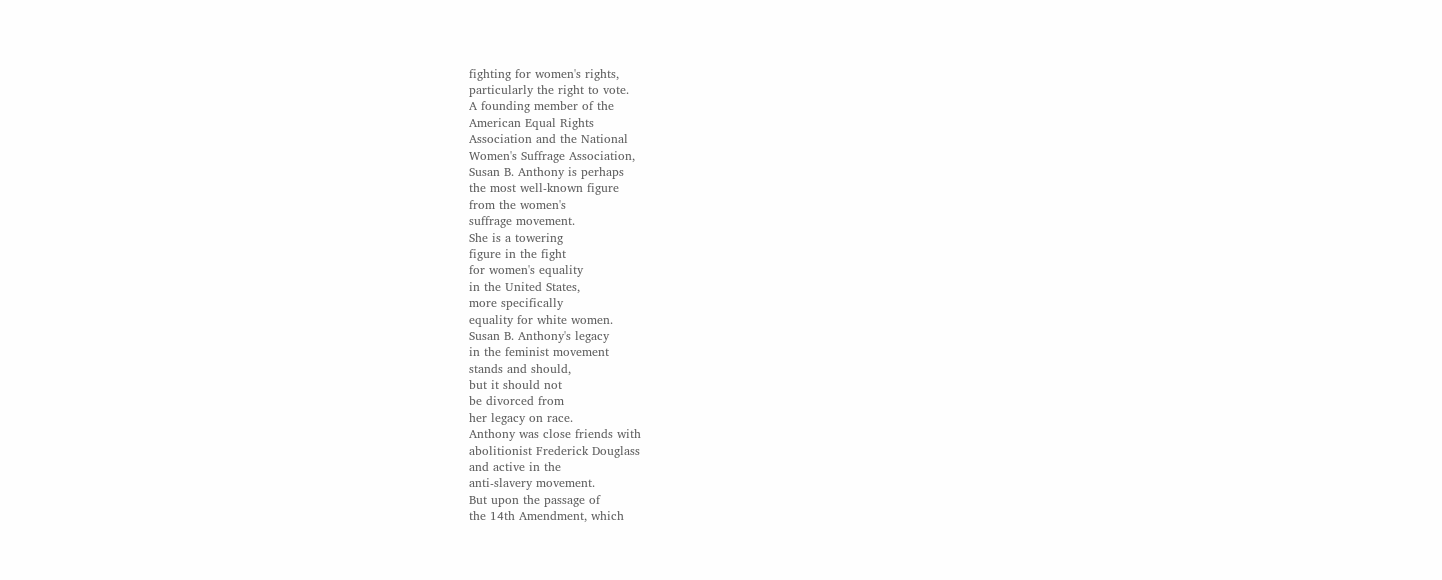fighting for women's rights,
particularly the right to vote.
A founding member of the
American Equal Rights
Association and the National
Women's Suffrage Association,
Susan B. Anthony is perhaps
the most well-known figure
from the women's
suffrage movement.
She is a towering
figure in the fight
for women's equality
in the United States,
more specifically
equality for white women.
Susan B. Anthony's legacy
in the feminist movement
stands and should,
but it should not
be divorced from
her legacy on race.
Anthony was close friends with
abolitionist Frederick Douglass
and active in the
anti-slavery movement.
But upon the passage of
the 14th Amendment, which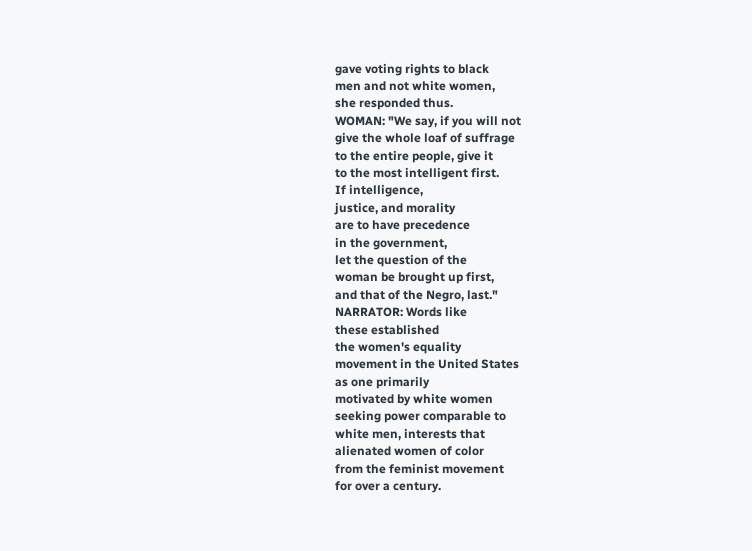gave voting rights to black
men and not white women,
she responded thus.
WOMAN: "We say, if you will not
give the whole loaf of suffrage
to the entire people, give it
to the most intelligent first.
If intelligence,
justice, and morality
are to have precedence
in the government,
let the question of the
woman be brought up first,
and that of the Negro, last."
NARRATOR: Words like
these established
the women's equality
movement in the United States
as one primarily
motivated by white women
seeking power comparable to
white men, interests that
alienated women of color
from the feminist movement
for over a century.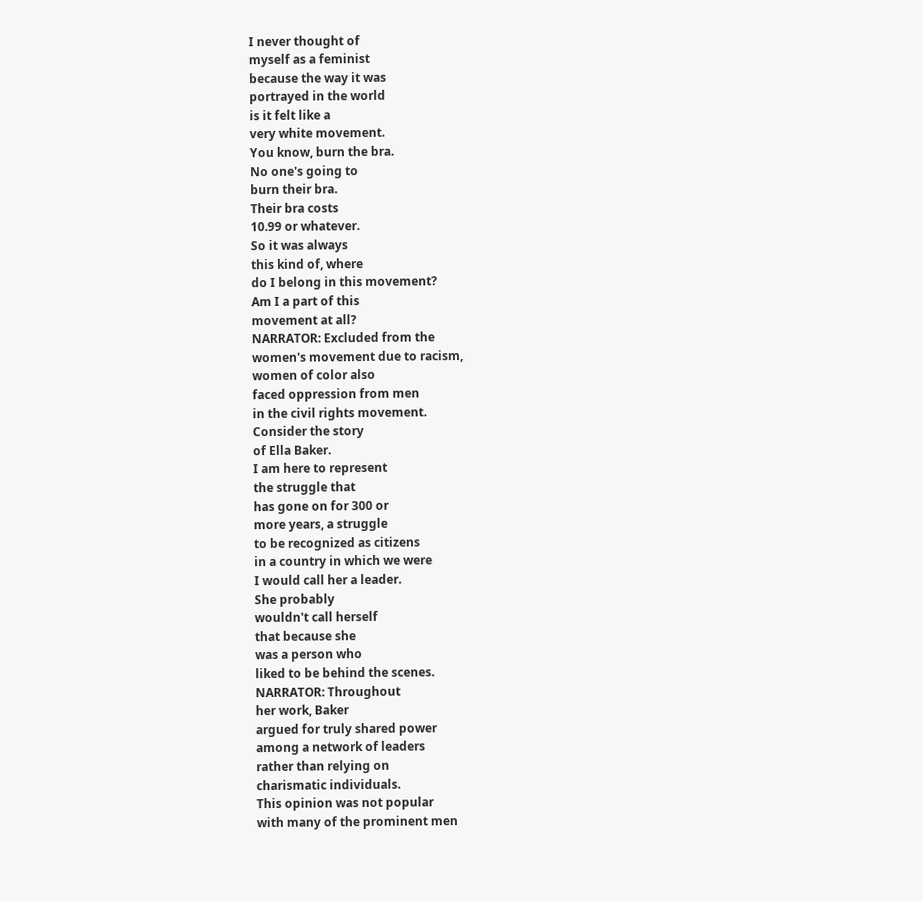I never thought of
myself as a feminist
because the way it was
portrayed in the world
is it felt like a
very white movement.
You know, burn the bra.
No one's going to
burn their bra.
Their bra costs
10.99 or whatever.
So it was always
this kind of, where
do I belong in this movement?
Am I a part of this
movement at all?
NARRATOR: Excluded from the
women's movement due to racism,
women of color also
faced oppression from men
in the civil rights movement.
Consider the story
of Ella Baker.
I am here to represent
the struggle that
has gone on for 300 or
more years, a struggle
to be recognized as citizens
in a country in which we were
I would call her a leader.
She probably
wouldn't call herself
that because she
was a person who
liked to be behind the scenes.
NARRATOR: Throughout
her work, Baker
argued for truly shared power
among a network of leaders
rather than relying on
charismatic individuals.
This opinion was not popular
with many of the prominent men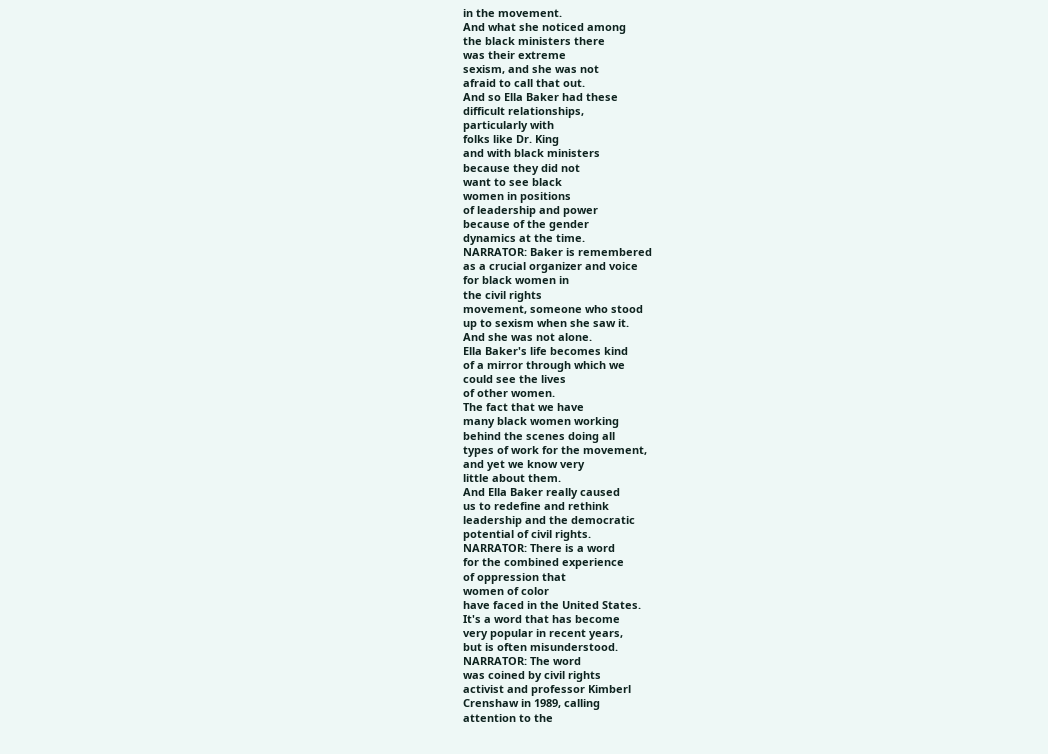in the movement.
And what she noticed among
the black ministers there
was their extreme
sexism, and she was not
afraid to call that out.
And so Ella Baker had these
difficult relationships,
particularly with
folks like Dr. King
and with black ministers
because they did not
want to see black
women in positions
of leadership and power
because of the gender
dynamics at the time.
NARRATOR: Baker is remembered
as a crucial organizer and voice
for black women in
the civil rights
movement, someone who stood
up to sexism when she saw it.
And she was not alone.
Ella Baker's life becomes kind
of a mirror through which we
could see the lives
of other women.
The fact that we have
many black women working
behind the scenes doing all
types of work for the movement,
and yet we know very
little about them.
And Ella Baker really caused
us to redefine and rethink
leadership and the democratic
potential of civil rights.
NARRATOR: There is a word
for the combined experience
of oppression that
women of color
have faced in the United States.
It's a word that has become
very popular in recent years,
but is often misunderstood.
NARRATOR: The word
was coined by civil rights
activist and professor Kimberl
Crenshaw in 1989, calling
attention to the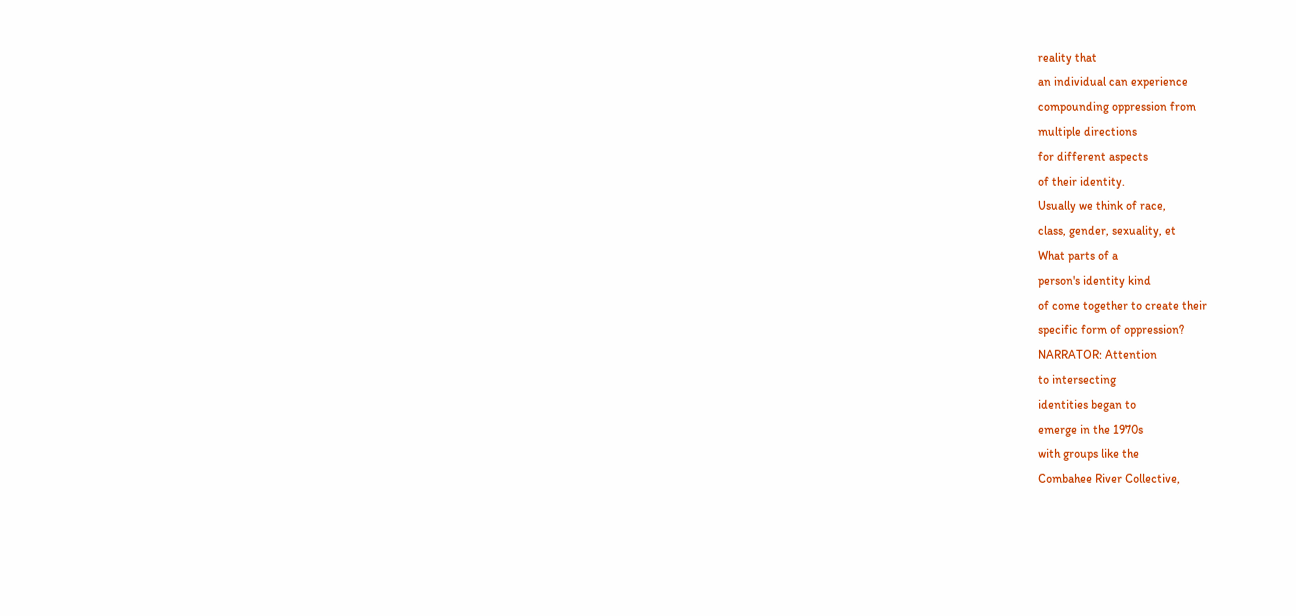reality that
an individual can experience
compounding oppression from
multiple directions
for different aspects
of their identity.
Usually we think of race,
class, gender, sexuality, et
What parts of a
person's identity kind
of come together to create their
specific form of oppression?
NARRATOR: Attention
to intersecting
identities began to
emerge in the 1970s
with groups like the
Combahee River Collective,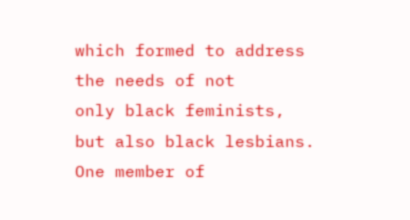which formed to address
the needs of not
only black feminists,
but also black lesbians.
One member of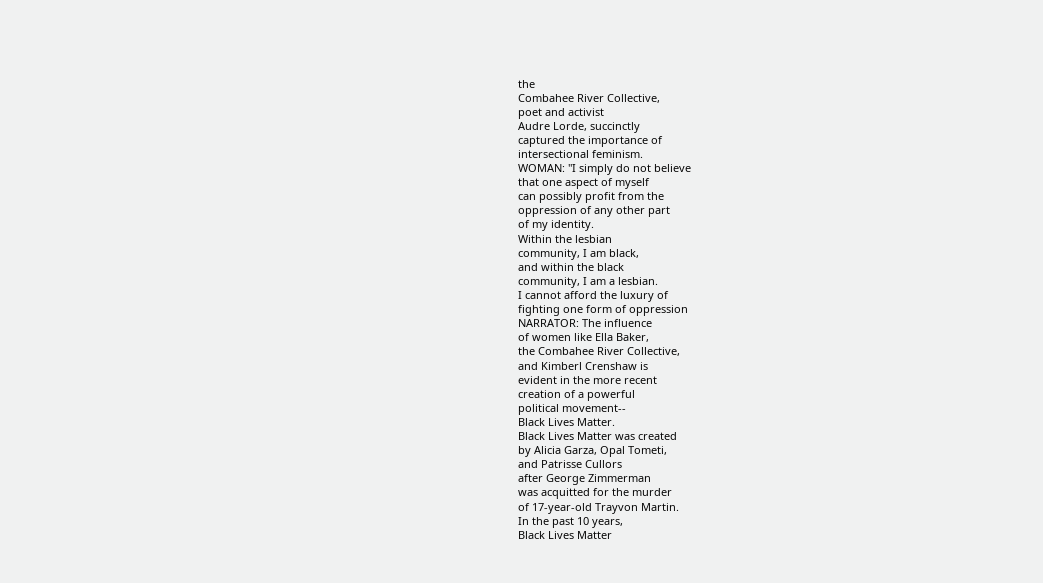the
Combahee River Collective,
poet and activist
Audre Lorde, succinctly
captured the importance of
intersectional feminism.
WOMAN: "I simply do not believe
that one aspect of myself
can possibly profit from the
oppression of any other part
of my identity.
Within the lesbian
community, I am black,
and within the black
community, I am a lesbian.
I cannot afford the luxury of
fighting one form of oppression
NARRATOR: The influence
of women like Ella Baker,
the Combahee River Collective,
and Kimberl Crenshaw is
evident in the more recent
creation of a powerful
political movement--
Black Lives Matter.
Black Lives Matter was created
by Alicia Garza, Opal Tometi,
and Patrisse Cullors
after George Zimmerman
was acquitted for the murder
of 17-year-old Trayvon Martin.
In the past 10 years,
Black Lives Matter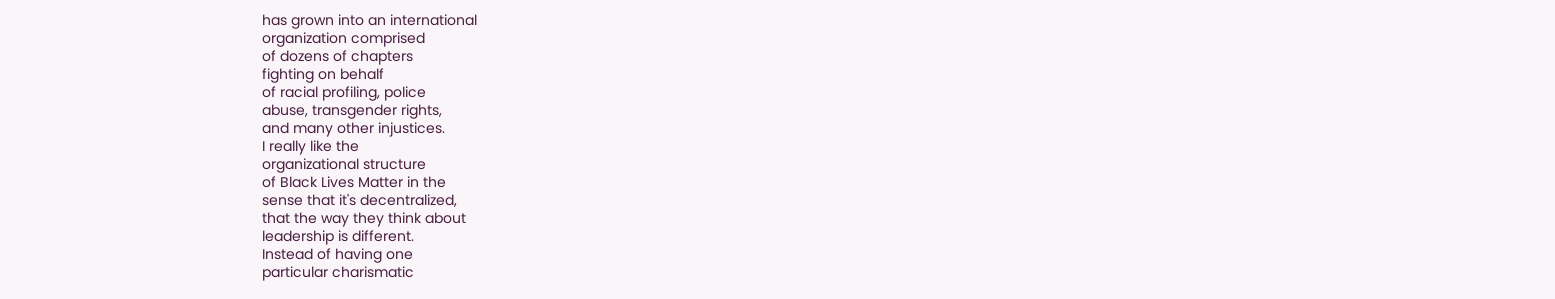has grown into an international
organization comprised
of dozens of chapters
fighting on behalf
of racial profiling, police
abuse, transgender rights,
and many other injustices.
I really like the
organizational structure
of Black Lives Matter in the
sense that it's decentralized,
that the way they think about
leadership is different.
Instead of having one
particular charismatic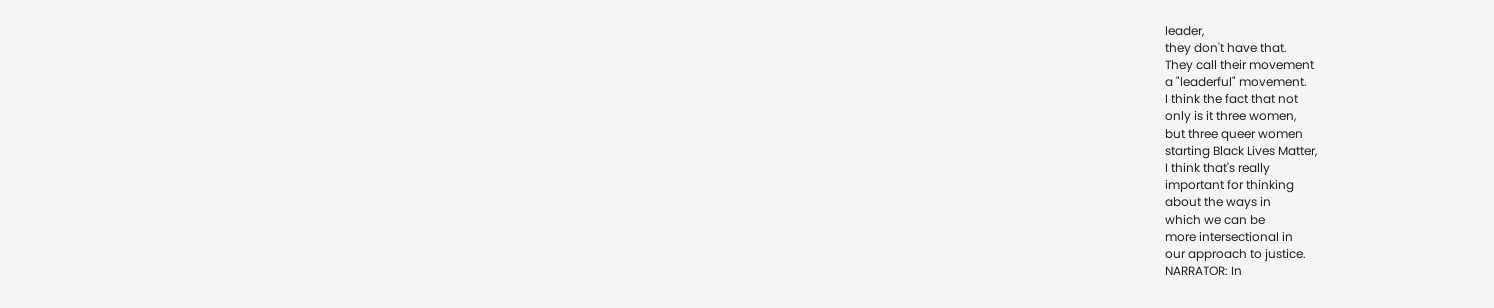leader,
they don't have that.
They call their movement
a "leaderful" movement.
I think the fact that not
only is it three women,
but three queer women
starting Black Lives Matter,
I think that's really
important for thinking
about the ways in
which we can be
more intersectional in
our approach to justice.
NARRATOR: In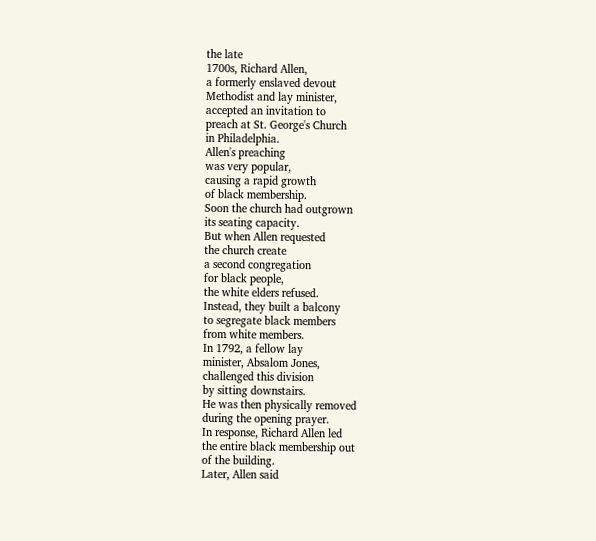the late
1700s, Richard Allen,
a formerly enslaved devout
Methodist and lay minister,
accepted an invitation to
preach at St. George's Church
in Philadelphia.
Allen's preaching
was very popular,
causing a rapid growth
of black membership.
Soon the church had outgrown
its seating capacity.
But when Allen requested
the church create
a second congregation
for black people,
the white elders refused.
Instead, they built a balcony
to segregate black members
from white members.
In 1792, a fellow lay
minister, Absalom Jones,
challenged this division
by sitting downstairs.
He was then physically removed
during the opening prayer.
In response, Richard Allen led
the entire black membership out
of the building.
Later, Allen said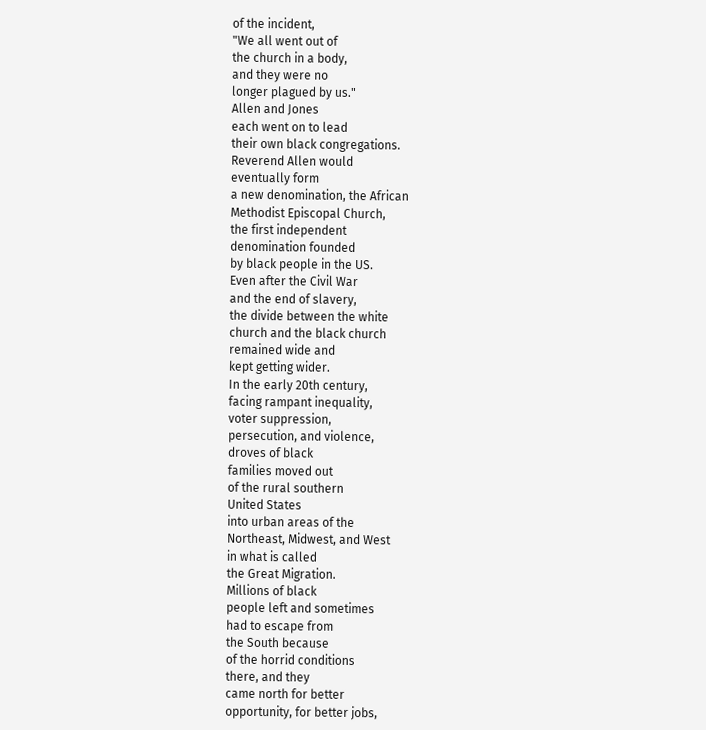of the incident,
"We all went out of
the church in a body,
and they were no
longer plagued by us."
Allen and Jones
each went on to lead
their own black congregations.
Reverend Allen would
eventually form
a new denomination, the African
Methodist Episcopal Church,
the first independent
denomination founded
by black people in the US.
Even after the Civil War
and the end of slavery,
the divide between the white
church and the black church
remained wide and
kept getting wider.
In the early 20th century,
facing rampant inequality,
voter suppression,
persecution, and violence,
droves of black
families moved out
of the rural southern
United States
into urban areas of the
Northeast, Midwest, and West
in what is called
the Great Migration.
Millions of black
people left and sometimes
had to escape from
the South because
of the horrid conditions
there, and they
came north for better
opportunity, for better jobs,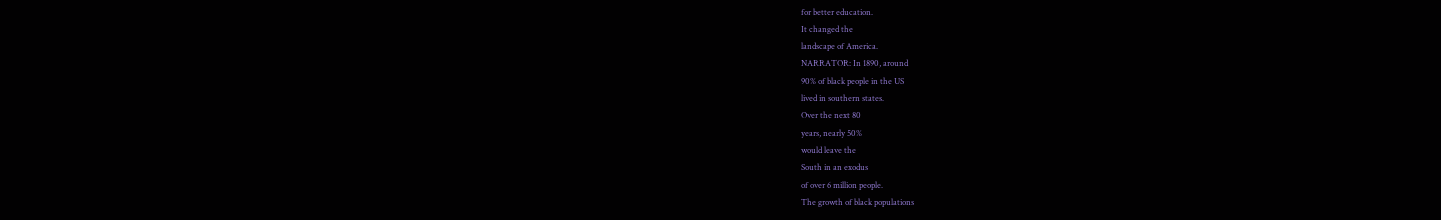for better education.
It changed the
landscape of America.
NARRATOR: In 1890, around
90% of black people in the US
lived in southern states.
Over the next 80
years, nearly 50%
would leave the
South in an exodus
of over 6 million people.
The growth of black populations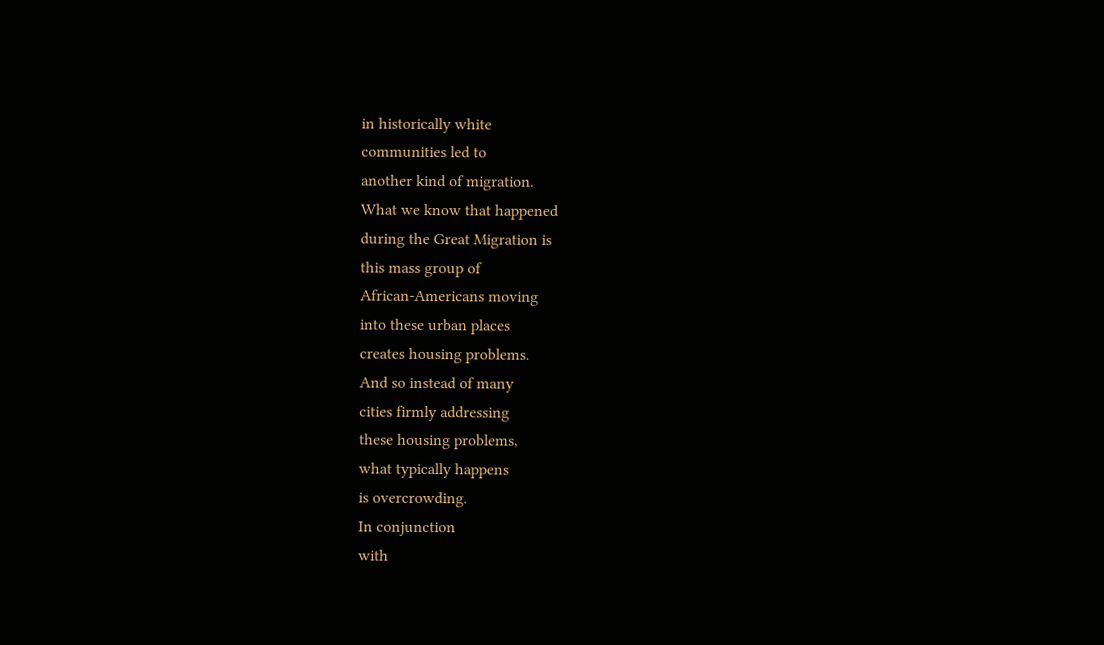in historically white
communities led to
another kind of migration.
What we know that happened
during the Great Migration is
this mass group of
African-Americans moving
into these urban places
creates housing problems.
And so instead of many
cities firmly addressing
these housing problems,
what typically happens
is overcrowding.
In conjunction
with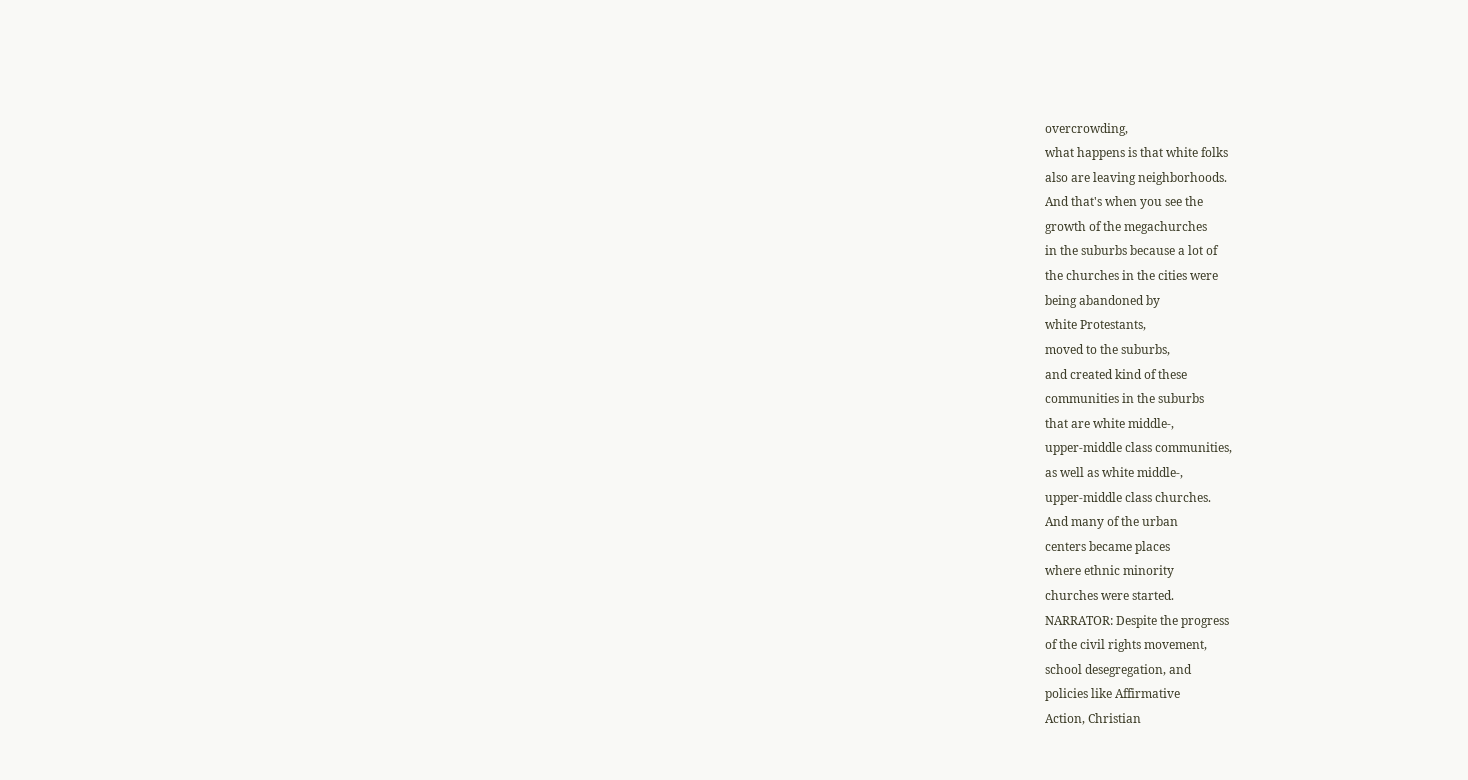overcrowding,
what happens is that white folks
also are leaving neighborhoods.
And that's when you see the
growth of the megachurches
in the suburbs because a lot of
the churches in the cities were
being abandoned by
white Protestants,
moved to the suburbs,
and created kind of these
communities in the suburbs
that are white middle-,
upper-middle class communities,
as well as white middle-,
upper-middle class churches.
And many of the urban
centers became places
where ethnic minority
churches were started.
NARRATOR: Despite the progress
of the civil rights movement,
school desegregation, and
policies like Affirmative
Action, Christian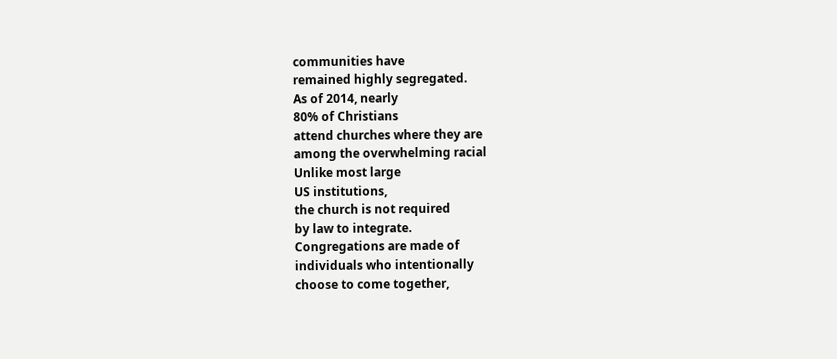communities have
remained highly segregated.
As of 2014, nearly
80% of Christians
attend churches where they are
among the overwhelming racial
Unlike most large
US institutions,
the church is not required
by law to integrate.
Congregations are made of
individuals who intentionally
choose to come together,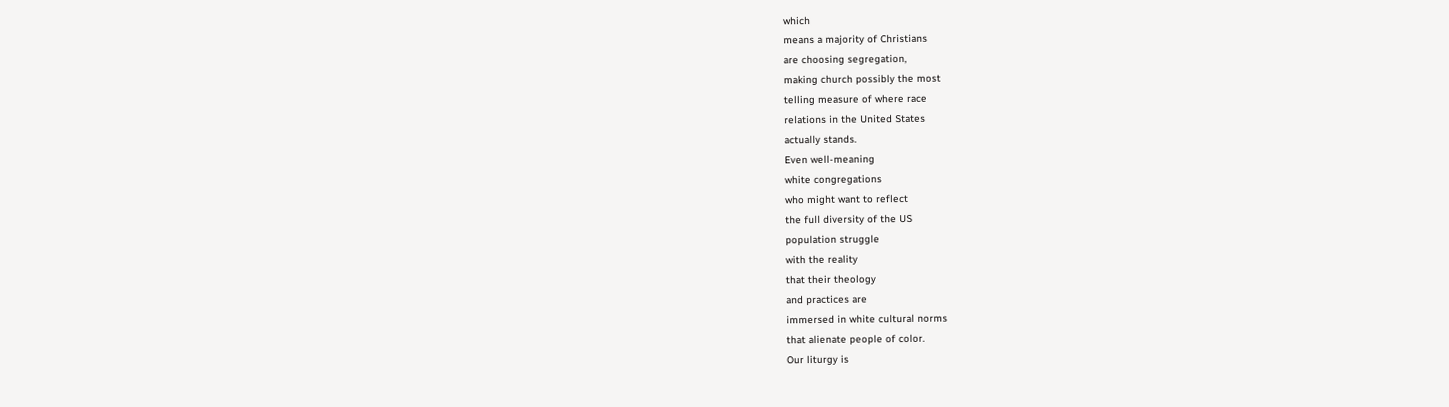which
means a majority of Christians
are choosing segregation,
making church possibly the most
telling measure of where race
relations in the United States
actually stands.
Even well-meaning
white congregations
who might want to reflect
the full diversity of the US
population struggle
with the reality
that their theology
and practices are
immersed in white cultural norms
that alienate people of color.
Our liturgy is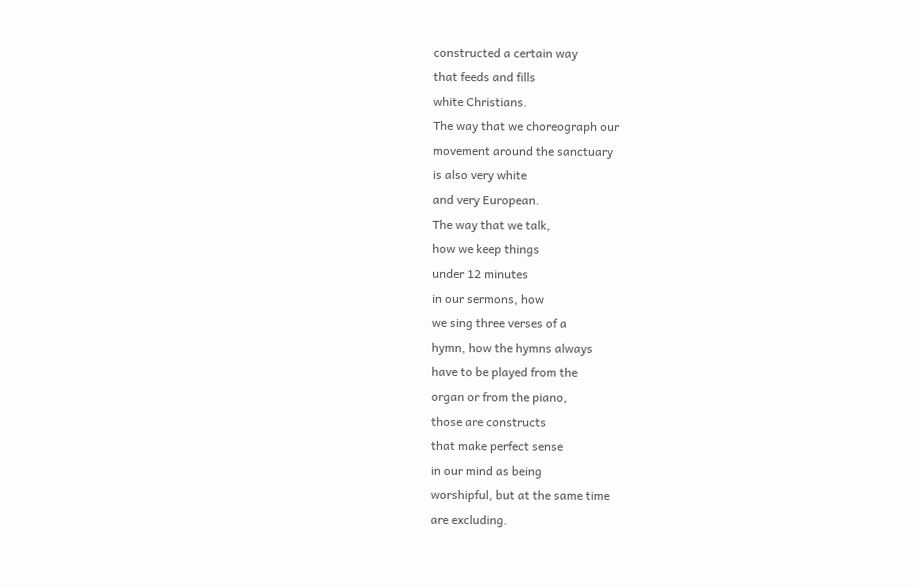constructed a certain way
that feeds and fills
white Christians.
The way that we choreograph our
movement around the sanctuary
is also very white
and very European.
The way that we talk,
how we keep things
under 12 minutes
in our sermons, how
we sing three verses of a
hymn, how the hymns always
have to be played from the
organ or from the piano,
those are constructs
that make perfect sense
in our mind as being
worshipful, but at the same time
are excluding.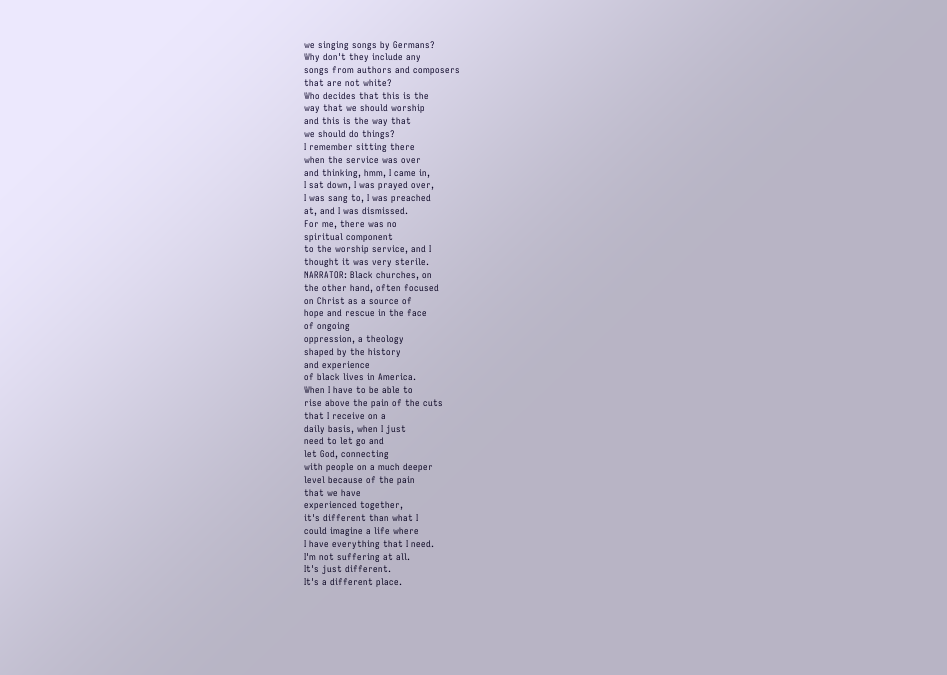we singing songs by Germans?
Why don't they include any
songs from authors and composers
that are not white?
Who decides that this is the
way that we should worship
and this is the way that
we should do things?
I remember sitting there
when the service was over
and thinking, hmm, I came in,
I sat down, I was prayed over,
I was sang to, I was preached
at, and I was dismissed.
For me, there was no
spiritual component
to the worship service, and I
thought it was very sterile.
NARRATOR: Black churches, on
the other hand, often focused
on Christ as a source of
hope and rescue in the face
of ongoing
oppression, a theology
shaped by the history
and experience
of black lives in America.
When I have to be able to
rise above the pain of the cuts
that I receive on a
daily basis, when I just
need to let go and
let God, connecting
with people on a much deeper
level because of the pain
that we have
experienced together,
it's different than what I
could imagine a life where
I have everything that I need.
I'm not suffering at all.
It's just different.
It's a different place.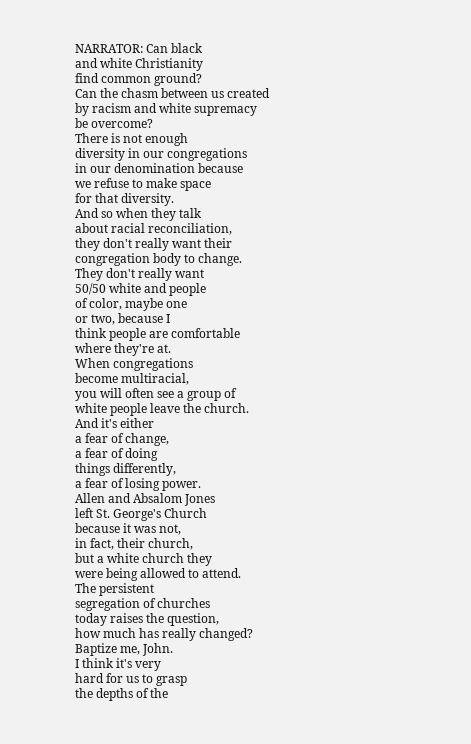NARRATOR: Can black
and white Christianity
find common ground?
Can the chasm between us created
by racism and white supremacy
be overcome?
There is not enough
diversity in our congregations
in our denomination because
we refuse to make space
for that diversity.
And so when they talk
about racial reconciliation,
they don't really want their
congregation body to change.
They don't really want
50/50 white and people
of color, maybe one
or two, because I
think people are comfortable
where they're at.
When congregations
become multiracial,
you will often see a group of
white people leave the church.
And it's either
a fear of change,
a fear of doing
things differently,
a fear of losing power.
Allen and Absalom Jones
left St. George's Church
because it was not,
in fact, their church,
but a white church they
were being allowed to attend.
The persistent
segregation of churches
today raises the question,
how much has really changed?
Baptize me, John.
I think it's very
hard for us to grasp
the depths of the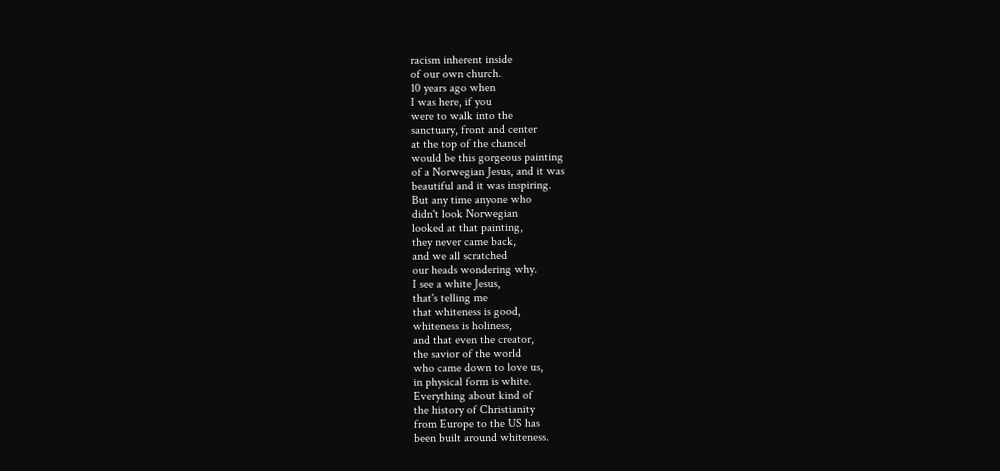racism inherent inside
of our own church.
10 years ago when
I was here, if you
were to walk into the
sanctuary, front and center
at the top of the chancel
would be this gorgeous painting
of a Norwegian Jesus, and it was
beautiful and it was inspiring.
But any time anyone who
didn't look Norwegian
looked at that painting,
they never came back,
and we all scratched
our heads wondering why.
I see a white Jesus,
that's telling me
that whiteness is good,
whiteness is holiness,
and that even the creator,
the savior of the world
who came down to love us,
in physical form is white.
Everything about kind of
the history of Christianity
from Europe to the US has
been built around whiteness.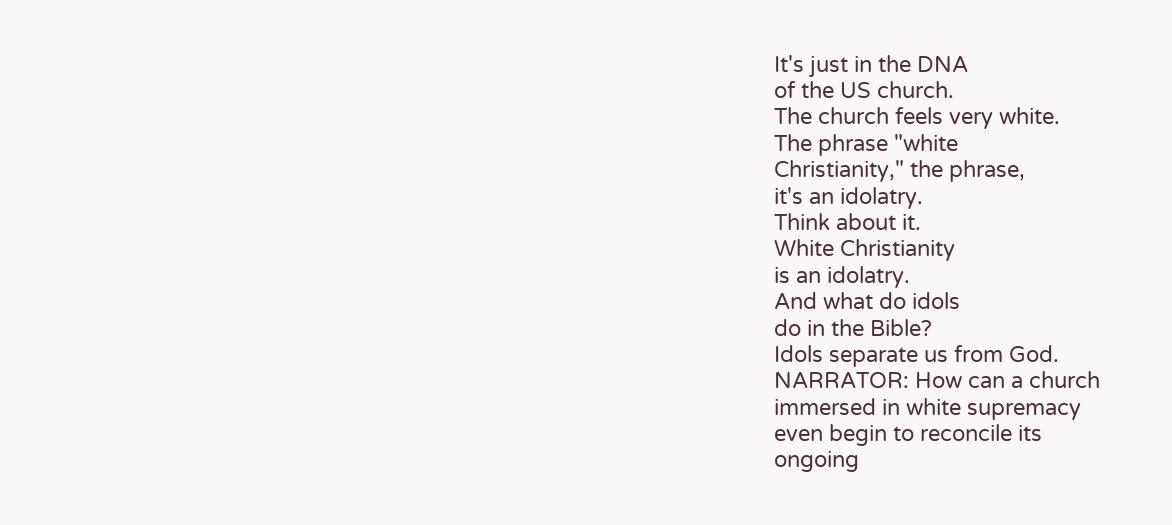It's just in the DNA
of the US church.
The church feels very white.
The phrase "white
Christianity," the phrase,
it's an idolatry.
Think about it.
White Christianity
is an idolatry.
And what do idols
do in the Bible?
Idols separate us from God.
NARRATOR: How can a church
immersed in white supremacy
even begin to reconcile its
ongoing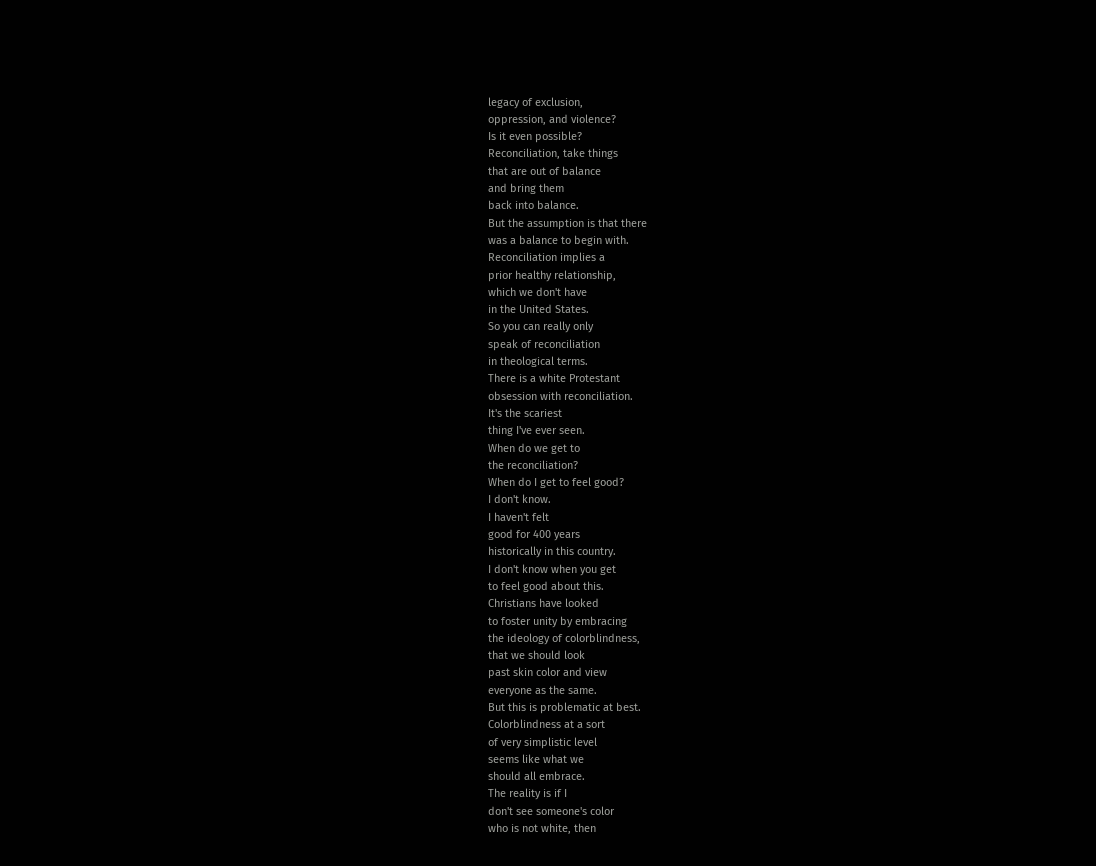legacy of exclusion,
oppression, and violence?
Is it even possible?
Reconciliation, take things
that are out of balance
and bring them
back into balance.
But the assumption is that there
was a balance to begin with.
Reconciliation implies a
prior healthy relationship,
which we don't have
in the United States.
So you can really only
speak of reconciliation
in theological terms.
There is a white Protestant
obsession with reconciliation.
It's the scariest
thing I've ever seen.
When do we get to
the reconciliation?
When do I get to feel good?
I don't know.
I haven't felt
good for 400 years
historically in this country.
I don't know when you get
to feel good about this.
Christians have looked
to foster unity by embracing
the ideology of colorblindness,
that we should look
past skin color and view
everyone as the same.
But this is problematic at best.
Colorblindness at a sort
of very simplistic level
seems like what we
should all embrace.
The reality is if I
don't see someone's color
who is not white, then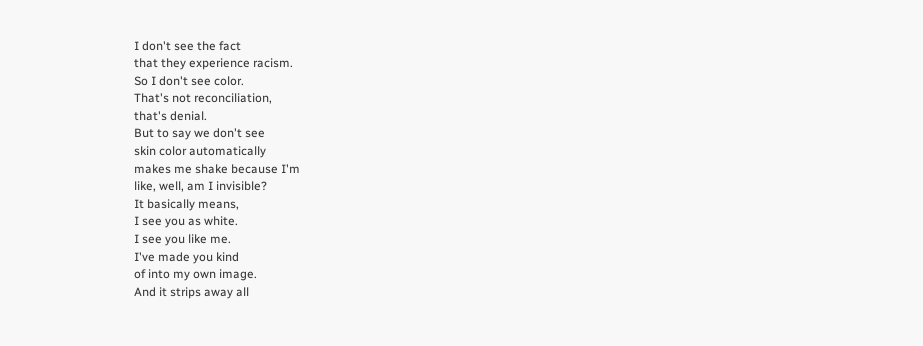I don't see the fact
that they experience racism.
So I don't see color.
That's not reconciliation,
that's denial.
But to say we don't see
skin color automatically
makes me shake because I'm
like, well, am I invisible?
It basically means,
I see you as white.
I see you like me.
I've made you kind
of into my own image.
And it strips away all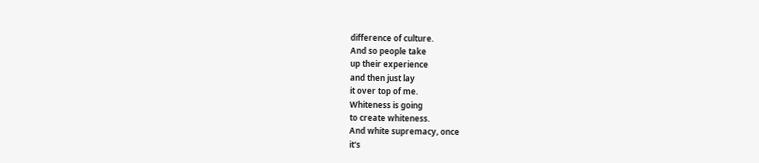difference of culture.
And so people take
up their experience
and then just lay
it over top of me.
Whiteness is going
to create whiteness.
And white supremacy, once
it's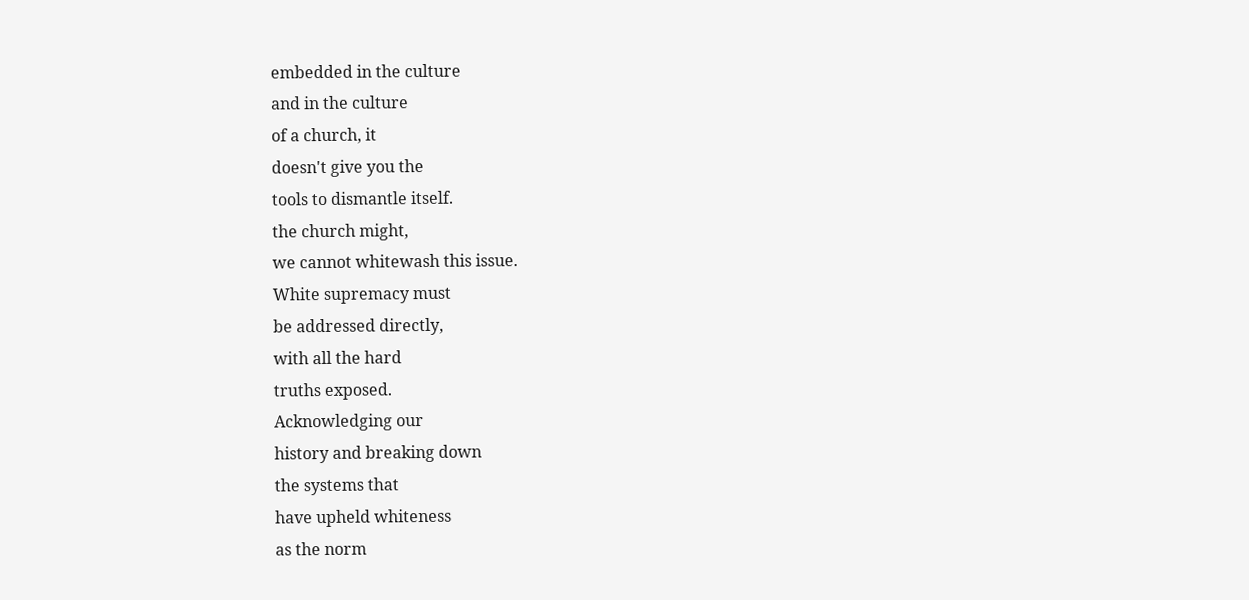embedded in the culture
and in the culture
of a church, it
doesn't give you the
tools to dismantle itself.
the church might,
we cannot whitewash this issue.
White supremacy must
be addressed directly,
with all the hard
truths exposed.
Acknowledging our
history and breaking down
the systems that
have upheld whiteness
as the norm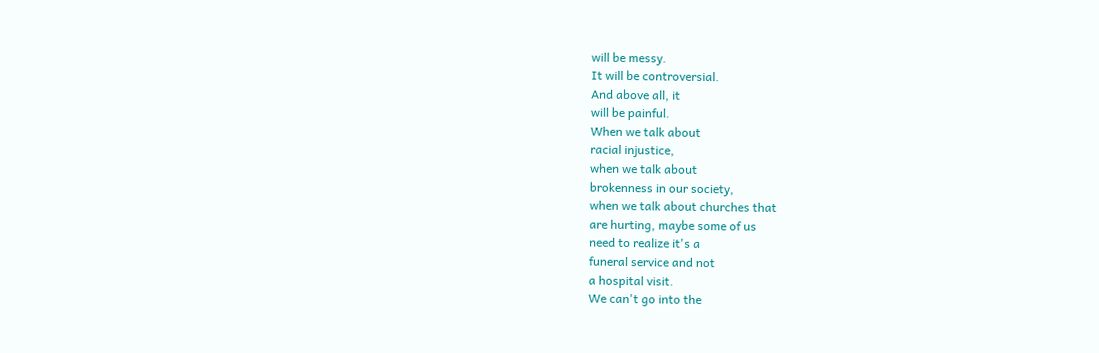will be messy.
It will be controversial.
And above all, it
will be painful.
When we talk about
racial injustice,
when we talk about
brokenness in our society,
when we talk about churches that
are hurting, maybe some of us
need to realize it's a
funeral service and not
a hospital visit.
We can't go into the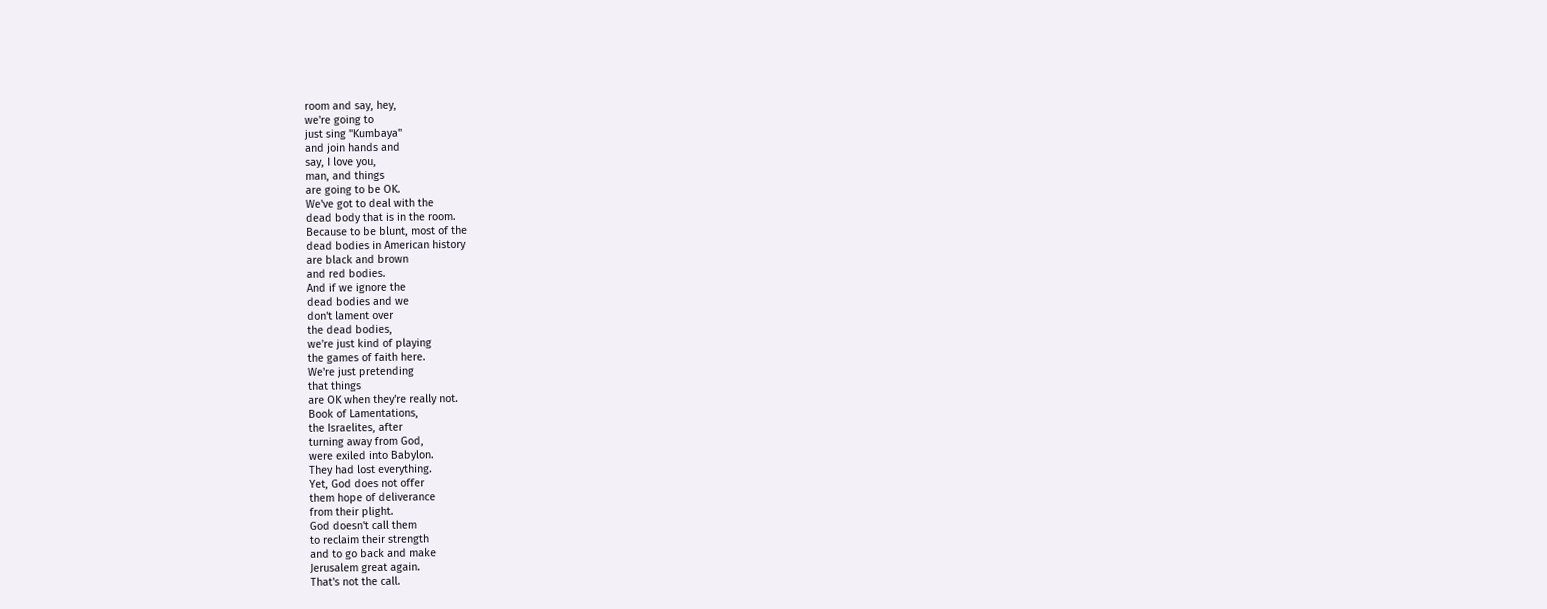room and say, hey,
we're going to
just sing "Kumbaya"
and join hands and
say, I love you,
man, and things
are going to be OK.
We've got to deal with the
dead body that is in the room.
Because to be blunt, most of the
dead bodies in American history
are black and brown
and red bodies.
And if we ignore the
dead bodies and we
don't lament over
the dead bodies,
we're just kind of playing
the games of faith here.
We're just pretending
that things
are OK when they're really not.
Book of Lamentations,
the Israelites, after
turning away from God,
were exiled into Babylon.
They had lost everything.
Yet, God does not offer
them hope of deliverance
from their plight.
God doesn't call them
to reclaim their strength
and to go back and make
Jerusalem great again.
That's not the call.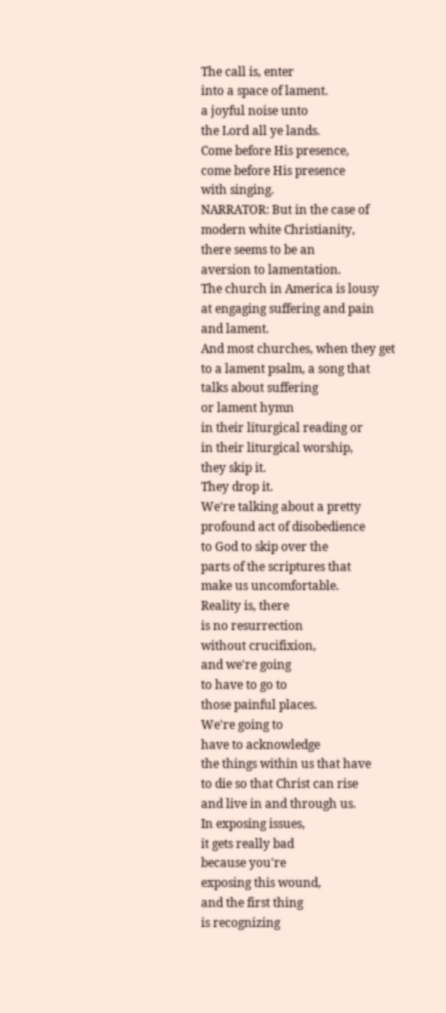The call is, enter
into a space of lament.
a joyful noise unto
the Lord all ye lands.
Come before His presence,
come before His presence
with singing.
NARRATOR: But in the case of
modern white Christianity,
there seems to be an
aversion to lamentation.
The church in America is lousy
at engaging suffering and pain
and lament.
And most churches, when they get
to a lament psalm, a song that
talks about suffering
or lament hymn
in their liturgical reading or
in their liturgical worship,
they skip it.
They drop it.
We're talking about a pretty
profound act of disobedience
to God to skip over the
parts of the scriptures that
make us uncomfortable.
Reality is, there
is no resurrection
without crucifixion,
and we're going
to have to go to
those painful places.
We're going to
have to acknowledge
the things within us that have
to die so that Christ can rise
and live in and through us.
In exposing issues,
it gets really bad
because you're
exposing this wound,
and the first thing
is recognizing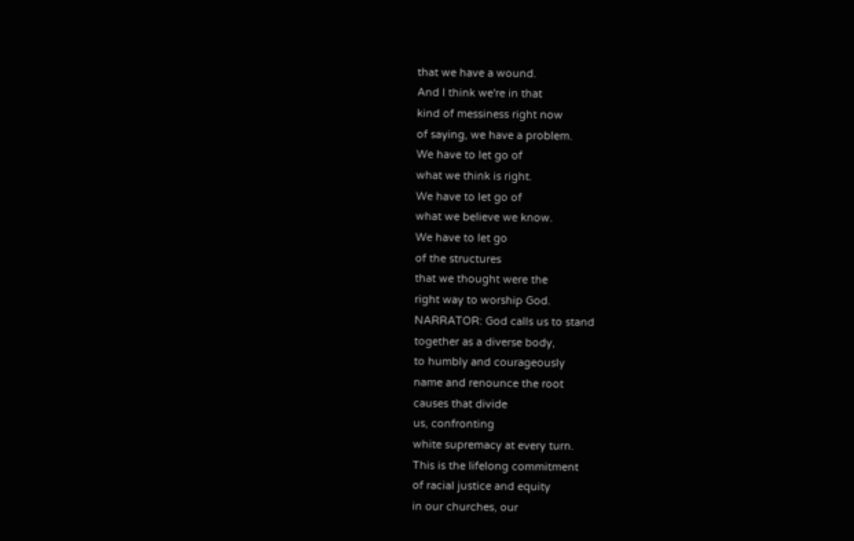that we have a wound.
And I think we're in that
kind of messiness right now
of saying, we have a problem.
We have to let go of
what we think is right.
We have to let go of
what we believe we know.
We have to let go
of the structures
that we thought were the
right way to worship God.
NARRATOR: God calls us to stand
together as a diverse body,
to humbly and courageously
name and renounce the root
causes that divide
us, confronting
white supremacy at every turn.
This is the lifelong commitment
of racial justice and equity
in our churches, our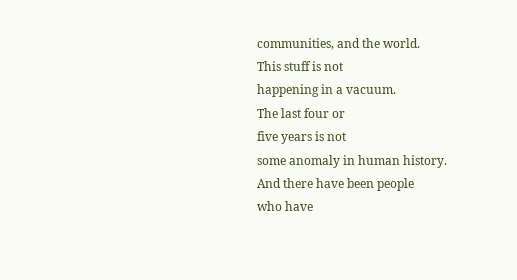communities, and the world.
This stuff is not
happening in a vacuum.
The last four or
five years is not
some anomaly in human history.
And there have been people
who have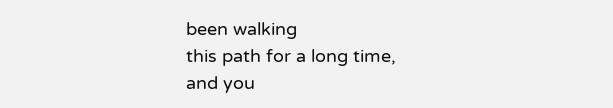been walking
this path for a long time,
and you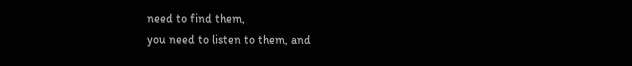need to find them,
you need to listen to them, and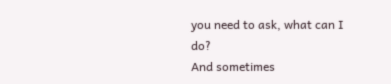you need to ask, what can I do?
And sometimes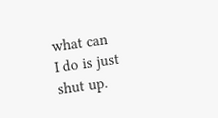what can
I do is just shut up.